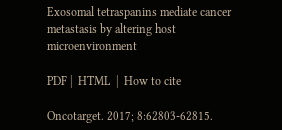Exosomal tetraspanins mediate cancer metastasis by altering host microenvironment

PDF |  HTML  |  How to cite

Oncotarget. 2017; 8:62803-62815.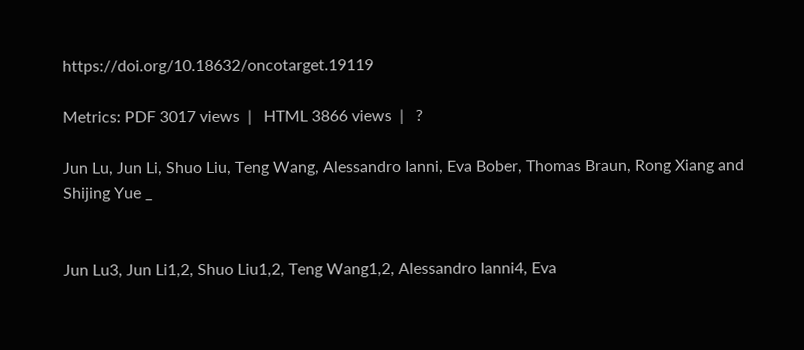https://doi.org/10.18632/oncotarget.19119

Metrics: PDF 3017 views  |   HTML 3866 views  |   ?

Jun Lu, Jun Li, Shuo Liu, Teng Wang, Alessandro Ianni, Eva Bober, Thomas Braun, Rong Xiang and Shijing Yue _


Jun Lu3, Jun Li1,2, Shuo Liu1,2, Teng Wang1,2, Alessandro Ianni4, Eva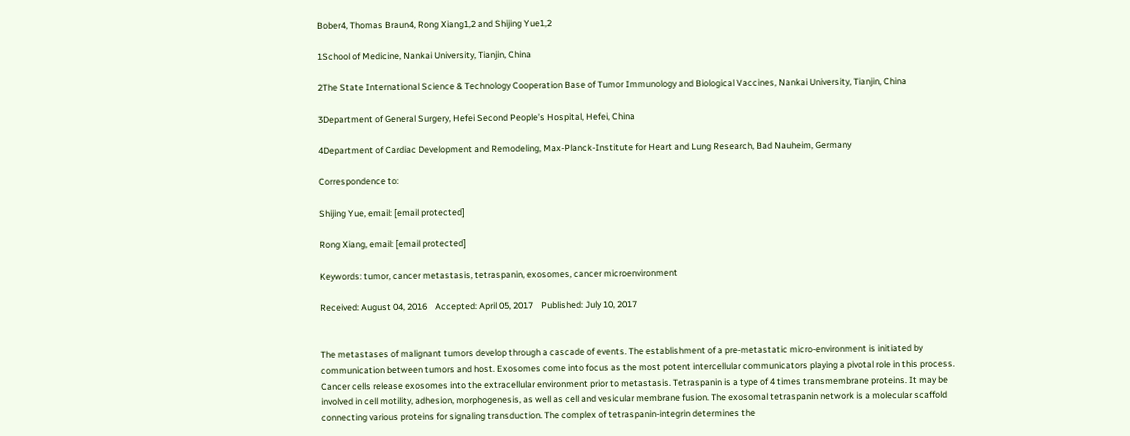Bober4, Thomas Braun4, Rong Xiang1,2 and Shijing Yue1,2

1School of Medicine, Nankai University, Tianjin, China

2The State International Science & Technology Cooperation Base of Tumor Immunology and Biological Vaccines, Nankai University, Tianjin, China

3Department of General Surgery, Hefei Second People’s Hospital, Hefei, China

4Department of Cardiac Development and Remodeling, Max-Planck-Institute for Heart and Lung Research, Bad Nauheim, Germany

Correspondence to:

Shijing Yue, email: [email protected]

Rong Xiang, email: [email protected]

Keywords: tumor, cancer metastasis, tetraspanin, exosomes, cancer microenvironment

Received: August 04, 2016    Accepted: April 05, 2017    Published: July 10, 2017


The metastases of malignant tumors develop through a cascade of events. The establishment of a pre-metastatic micro-environment is initiated by communication between tumors and host. Exosomes come into focus as the most potent intercellular communicators playing a pivotal role in this process. Cancer cells release exosomes into the extracellular environment prior to metastasis. Tetraspanin is a type of 4 times transmembrane proteins. It may be involved in cell motility, adhesion, morphogenesis, as well as cell and vesicular membrane fusion. The exosomal tetraspanin network is a molecular scaffold connecting various proteins for signaling transduction. The complex of tetraspanin-integrin determines the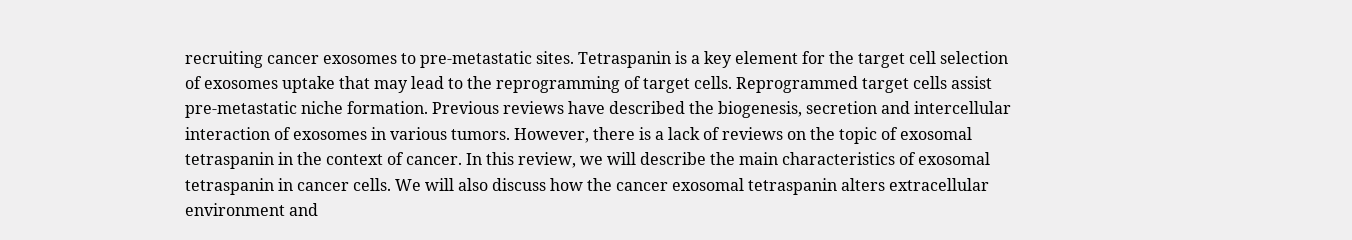recruiting cancer exosomes to pre-metastatic sites. Tetraspanin is a key element for the target cell selection of exosomes uptake that may lead to the reprogramming of target cells. Reprogrammed target cells assist pre-metastatic niche formation. Previous reviews have described the biogenesis, secretion and intercellular interaction of exosomes in various tumors. However, there is a lack of reviews on the topic of exosomal tetraspanin in the context of cancer. In this review, we will describe the main characteristics of exosomal tetraspanin in cancer cells. We will also discuss how the cancer exosomal tetraspanin alters extracellular environment and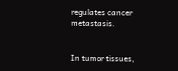regulates cancer metastasis.


In tumor tissues,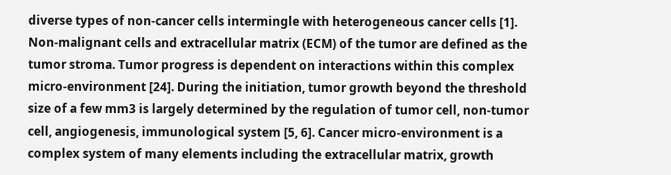diverse types of non-cancer cells intermingle with heterogeneous cancer cells [1]. Non-malignant cells and extracellular matrix (ECM) of the tumor are defined as the tumor stroma. Tumor progress is dependent on interactions within this complex micro-environment [24]. During the initiation, tumor growth beyond the threshold size of a few mm3 is largely determined by the regulation of tumor cell, non-tumor cell, angiogenesis, immunological system [5, 6]. Cancer micro-environment is a complex system of many elements including the extracellular matrix, growth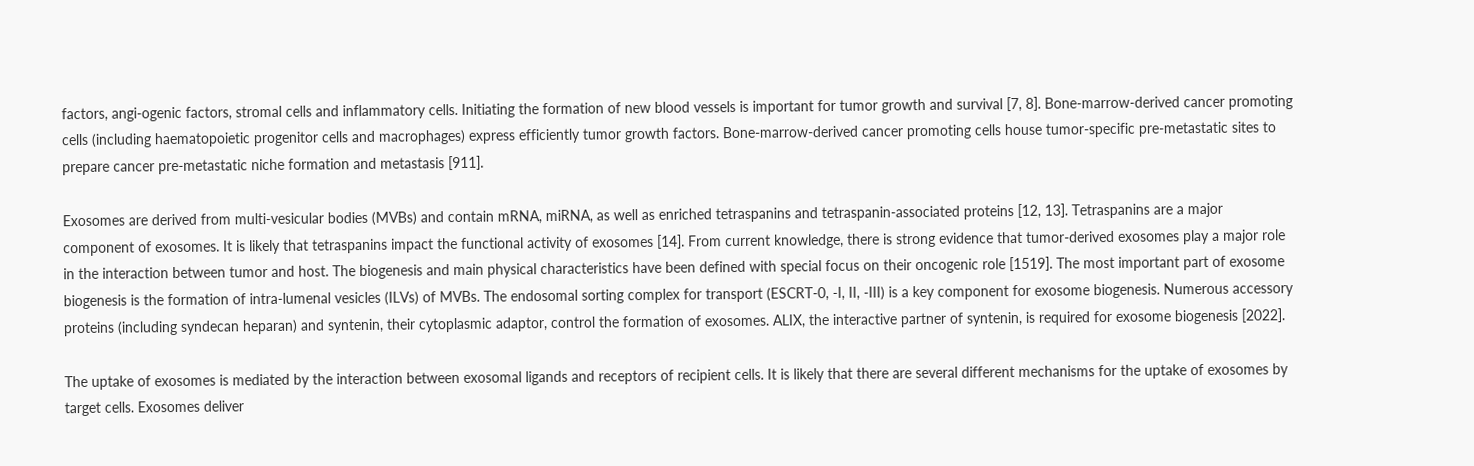factors, angi-ogenic factors, stromal cells and inflammatory cells. Initiating the formation of new blood vessels is important for tumor growth and survival [7, 8]. Bone-marrow-derived cancer promoting cells (including haematopoietic progenitor cells and macrophages) express efficiently tumor growth factors. Bone-marrow-derived cancer promoting cells house tumor-specific pre-metastatic sites to prepare cancer pre-metastatic niche formation and metastasis [911].

Exosomes are derived from multi-vesicular bodies (MVBs) and contain mRNA, miRNA, as well as enriched tetraspanins and tetraspanin-associated proteins [12, 13]. Tetraspanins are a major component of exosomes. It is likely that tetraspanins impact the functional activity of exosomes [14]. From current knowledge, there is strong evidence that tumor-derived exosomes play a major role in the interaction between tumor and host. The biogenesis and main physical characteristics have been defined with special focus on their oncogenic role [1519]. The most important part of exosome biogenesis is the formation of intra-lumenal vesicles (ILVs) of MVBs. The endosomal sorting complex for transport (ESCRT-0, -I, II, -III) is a key component for exosome biogenesis. Numerous accessory proteins (including syndecan heparan) and syntenin, their cytoplasmic adaptor, control the formation of exosomes. ALIX, the interactive partner of syntenin, is required for exosome biogenesis [2022].

The uptake of exosomes is mediated by the interaction between exosomal ligands and receptors of recipient cells. It is likely that there are several different mechanisms for the uptake of exosomes by target cells. Exosomes deliver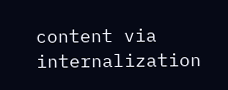content via internalization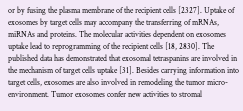or by fusing the plasma membrane of the recipient cells [2327]. Uptake of exosomes by target cells may accompany the transferring of mRNAs, miRNAs and proteins. The molecular activities dependent on exosomes uptake lead to reprogramming of the recipient cells [18, 2830]. The published data has demonstrated that exosomal tetraspanins are involved in the mechanism of target cells uptake [31]. Besides carrying information into target cells, exosomes are also involved in remodeling the tumor micro-environment. Tumor exosomes confer new activities to stromal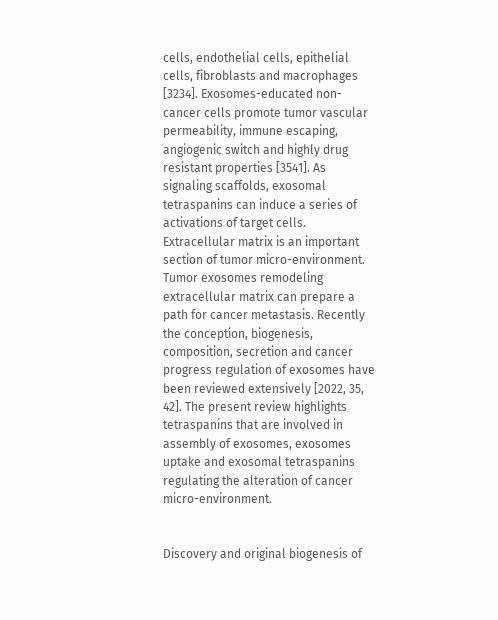cells, endothelial cells, epithelial cells, fibroblasts and macrophages [3234]. Exosomes-educated non-cancer cells promote tumor vascular permeability, immune escaping, angiogenic switch and highly drug resistant properties [3541]. As signaling scaffolds, exosomal tetraspanins can induce a series of activations of target cells. Extracellular matrix is an important section of tumor micro-environment. Tumor exosomes remodeling extracellular matrix can prepare a path for cancer metastasis. Recently the conception, biogenesis, composition, secretion and cancer progress regulation of exosomes have been reviewed extensively [2022, 35, 42]. The present review highlights tetraspanins that are involved in assembly of exosomes, exosomes uptake and exosomal tetraspanins regulating the alteration of cancer micro-environment.


Discovery and original biogenesis of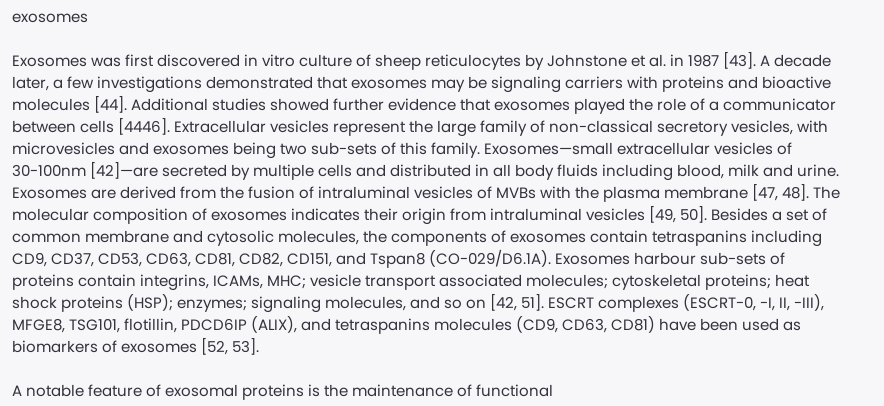exosomes

Exosomes was first discovered in vitro culture of sheep reticulocytes by Johnstone et al. in 1987 [43]. A decade later, a few investigations demonstrated that exosomes may be signaling carriers with proteins and bioactive molecules [44]. Additional studies showed further evidence that exosomes played the role of a communicator between cells [4446]. Extracellular vesicles represent the large family of non-classical secretory vesicles, with microvesicles and exosomes being two sub-sets of this family. Exosomes—small extracellular vesicles of 30-100nm [42]—are secreted by multiple cells and distributed in all body fluids including blood, milk and urine. Exosomes are derived from the fusion of intraluminal vesicles of MVBs with the plasma membrane [47, 48]. The molecular composition of exosomes indicates their origin from intraluminal vesicles [49, 50]. Besides a set of common membrane and cytosolic molecules, the components of exosomes contain tetraspanins including CD9, CD37, CD53, CD63, CD81, CD82, CD151, and Tspan8 (CO-029/D6.1A). Exosomes harbour sub-sets of proteins contain integrins, ICAMs, MHC; vesicle transport associated molecules; cytoskeletal proteins; heat shock proteins (HSP); enzymes; signaling molecules, and so on [42, 51]. ESCRT complexes (ESCRT-0, -I, II, -III), MFGE8, TSG101, flotillin, PDCD6IP (ALIX), and tetraspanins molecules (CD9, CD63, CD81) have been used as biomarkers of exosomes [52, 53].

A notable feature of exosomal proteins is the maintenance of functional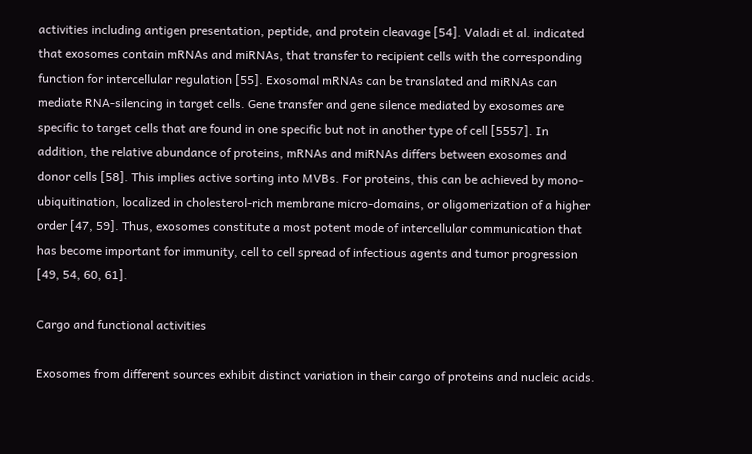activities including antigen presentation, peptide, and protein cleavage [54]. Valadi et al. indicated that exosomes contain mRNAs and miRNAs, that transfer to recipient cells with the corresponding function for intercellular regulation [55]. Exosomal mRNAs can be translated and miRNAs can mediate RNA-silencing in target cells. Gene transfer and gene silence mediated by exosomes are specific to target cells that are found in one specific but not in another type of cell [5557]. In addition, the relative abundance of proteins, mRNAs and miRNAs differs between exosomes and donor cells [58]. This implies active sorting into MVBs. For proteins, this can be achieved by mono-ubiquitination, localized in cholesterol-rich membrane micro-domains, or oligomerization of a higher order [47, 59]. Thus, exosomes constitute a most potent mode of intercellular communication that has become important for immunity, cell to cell spread of infectious agents and tumor progression [49, 54, 60, 61].

Cargo and functional activities

Exosomes from different sources exhibit distinct variation in their cargo of proteins and nucleic acids.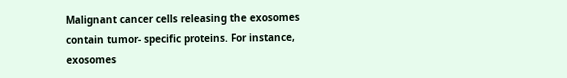Malignant cancer cells releasing the exosomes contain tumor- specific proteins. For instance, exosomes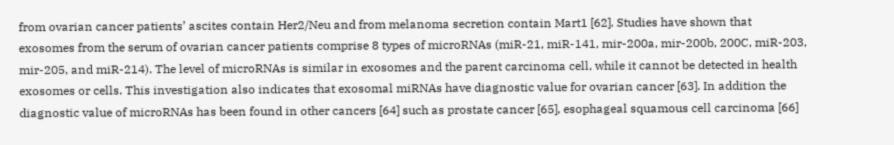from ovarian cancer patients’ ascites contain Her2/Neu and from melanoma secretion contain Mart1 [62]. Studies have shown that exosomes from the serum of ovarian cancer patients comprise 8 types of microRNAs (miR-21, miR-141, mir-200a, mir-200b, 200C, miR-203, mir-205, and miR-214). The level of microRNAs is similar in exosomes and the parent carcinoma cell, while it cannot be detected in health exosomes or cells. This investigation also indicates that exosomal miRNAs have diagnostic value for ovarian cancer [63]. In addition the diagnostic value of microRNAs has been found in other cancers [64] such as prostate cancer [65], esophageal squamous cell carcinoma [66]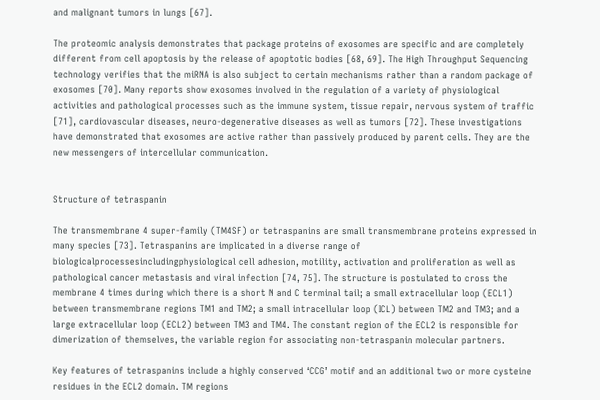and malignant tumors in lungs [67].

The proteomic analysis demonstrates that package proteins of exosomes are specific and are completely different from cell apoptosis by the release of apoptotic bodies [68, 69]. The High Throughput Sequencing technology verifies that the miRNA is also subject to certain mechanisms rather than a random package of exosomes [70]. Many reports show exosomes involved in the regulation of a variety of physiological activities and pathological processes such as the immune system, tissue repair, nervous system of traffic [71], cardiovascular diseases, neuro-degenerative diseases as well as tumors [72]. These investigations have demonstrated that exosomes are active rather than passively produced by parent cells. They are the new messengers of intercellular communication.


Structure of tetraspanin

The transmembrane 4 super-family (TM4SF) or tetraspanins are small transmembrane proteins expressed in many species [73]. Tetraspanins are implicated in a diverse range of biologicalprocessesincludingphysiological cell adhesion, motility, activation and proliferation as well as pathological cancer metastasis and viral infection [74, 75]. The structure is postulated to cross the membrane 4 times during which there is a short N and C terminal tail; a small extracellular loop (ECL1) between transmembrane regions TM1 and TM2; a small intracellular loop (ICL) between TM2 and TM3; and a large extracellular loop (ECL2) between TM3 and TM4. The constant region of the ECL2 is responsible for dimerization of themselves, the variable region for associating non-tetraspanin molecular partners.

Key features of tetraspanins include a highly conserved ‘CCG’ motif and an additional two or more cysteine residues in the ECL2 domain. TM regions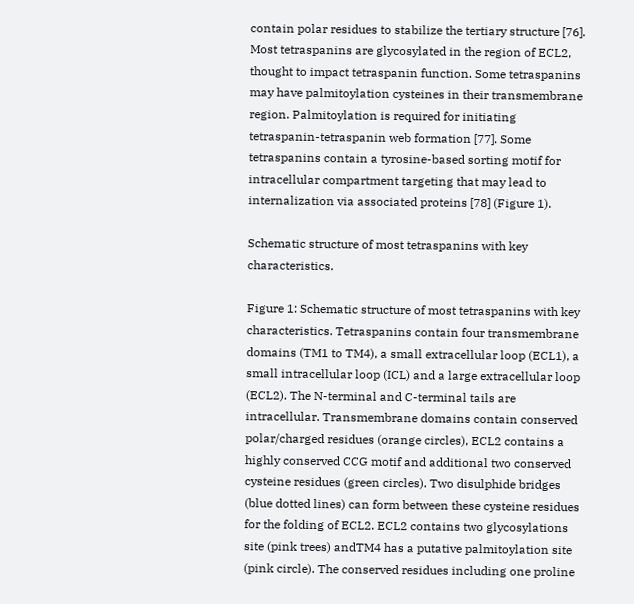contain polar residues to stabilize the tertiary structure [76]. Most tetraspanins are glycosylated in the region of ECL2, thought to impact tetraspanin function. Some tetraspanins may have palmitoylation cysteines in their transmembrane region. Palmitoylation is required for initiating tetraspanin-tetraspanin web formation [77]. Some tetraspanins contain a tyrosine-based sorting motif for intracellular compartment targeting that may lead to internalization via associated proteins [78] (Figure 1).

Schematic structure of most tetraspanins with key characteristics.

Figure 1: Schematic structure of most tetraspanins with key characteristics. Tetraspanins contain four transmembrane domains (TM1 to TM4), a small extracellular loop (ECL1), a small intracellular loop (ICL) and a large extracellular loop (ECL2). The N-terminal and C-terminal tails are intracellular. Transmembrane domains contain conserved polar/charged residues (orange circles), ECL2 contains a highly conserved CCG motif and additional two conserved cysteine residues (green circles). Two disulphide bridges (blue dotted lines) can form between these cysteine residues for the folding of ECL2. ECL2 contains two glycosylations site (pink trees) andTM4 has a putative palmitoylation site (pink circle). The conserved residues including one proline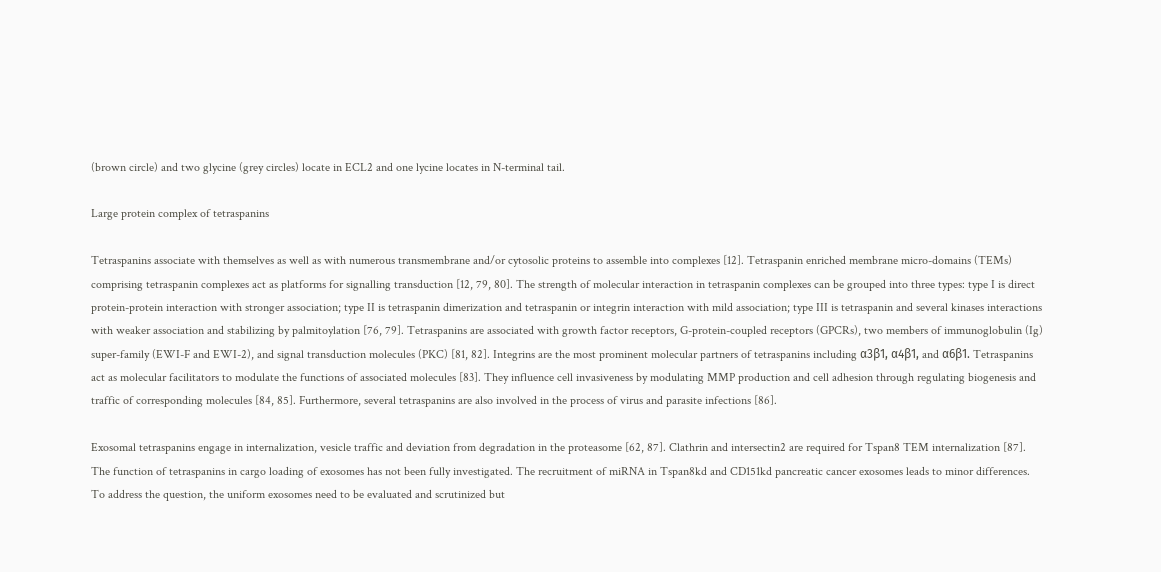(brown circle) and two glycine (grey circles) locate in ECL2 and one lycine locates in N-terminal tail.

Large protein complex of tetraspanins

Tetraspanins associate with themselves as well as with numerous transmembrane and/or cytosolic proteins to assemble into complexes [12]. Tetraspanin enriched membrane micro-domains (TEMs) comprising tetraspanin complexes act as platforms for signalling transduction [12, 79, 80]. The strength of molecular interaction in tetraspanin complexes can be grouped into three types: type I is direct protein-protein interaction with stronger association; type II is tetraspanin dimerization and tetraspanin or integrin interaction with mild association; type III is tetraspanin and several kinases interactions with weaker association and stabilizing by palmitoylation [76, 79]. Tetraspanins are associated with growth factor receptors, G-protein-coupled receptors (GPCRs), two members of immunoglobulin (Ig) super-family (EWI-F and EWI-2), and signal transduction molecules (PKC) [81, 82]. Integrins are the most prominent molecular partners of tetraspanins including α3β1, α4β1, and α6β1. Tetraspanins act as molecular facilitators to modulate the functions of associated molecules [83]. They influence cell invasiveness by modulating MMP production and cell adhesion through regulating biogenesis and traffic of corresponding molecules [84, 85]. Furthermore, several tetraspanins are also involved in the process of virus and parasite infections [86].

Exosomal tetraspanins engage in internalization, vesicle traffic and deviation from degradation in the proteasome [62, 87]. Clathrin and intersectin2 are required for Tspan8 TEM internalization [87]. The function of tetraspanins in cargo loading of exosomes has not been fully investigated. The recruitment of miRNA in Tspan8kd and CD151kd pancreatic cancer exosomes leads to minor differences. To address the question, the uniform exosomes need to be evaluated and scrutinized but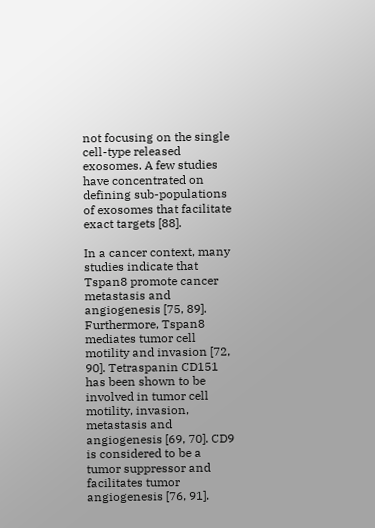not focusing on the single cell-type released exosomes. A few studies have concentrated on defining sub-populations of exosomes that facilitate exact targets [88].

In a cancer context, many studies indicate that Tspan8 promote cancer metastasis and angiogenesis [75, 89]. Furthermore, Tspan8 mediates tumor cell motility and invasion [72, 90]. Tetraspanin CD151 has been shown to be involved in tumor cell motility, invasion, metastasis and angiogenesis [69, 70]. CD9 is considered to be a tumor suppressor and facilitates tumor angiogenesis [76, 91].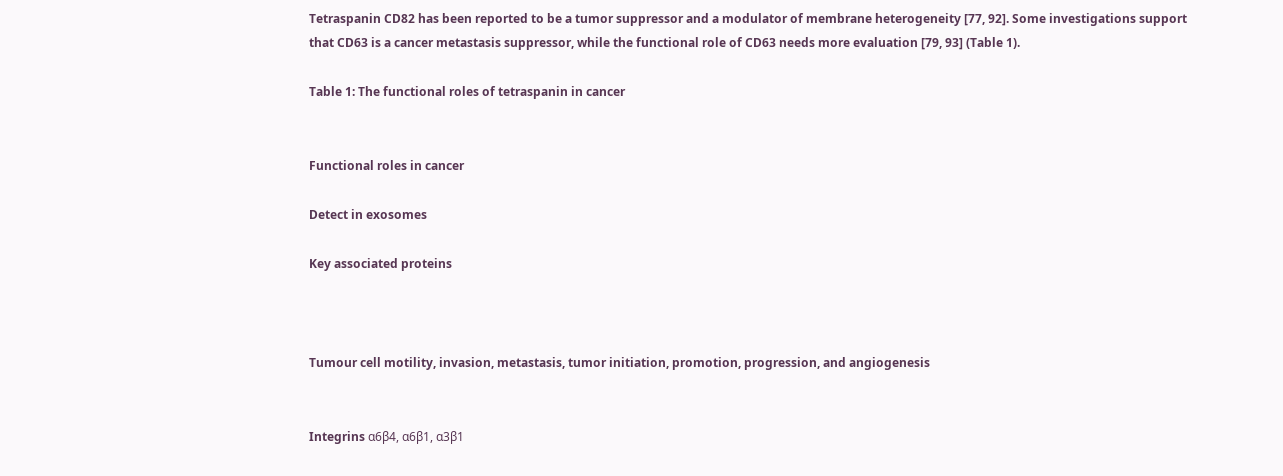Tetraspanin CD82 has been reported to be a tumor suppressor and a modulator of membrane heterogeneity [77, 92]. Some investigations support that CD63 is a cancer metastasis suppressor, while the functional role of CD63 needs more evaluation [79, 93] (Table 1).

Table 1: The functional roles of tetraspanin in cancer


Functional roles in cancer

Detect in exosomes

Key associated proteins



Tumour cell motility, invasion, metastasis, tumor initiation, promotion, progression, and angiogenesis


Integrins α6β4, α6β1, α3β1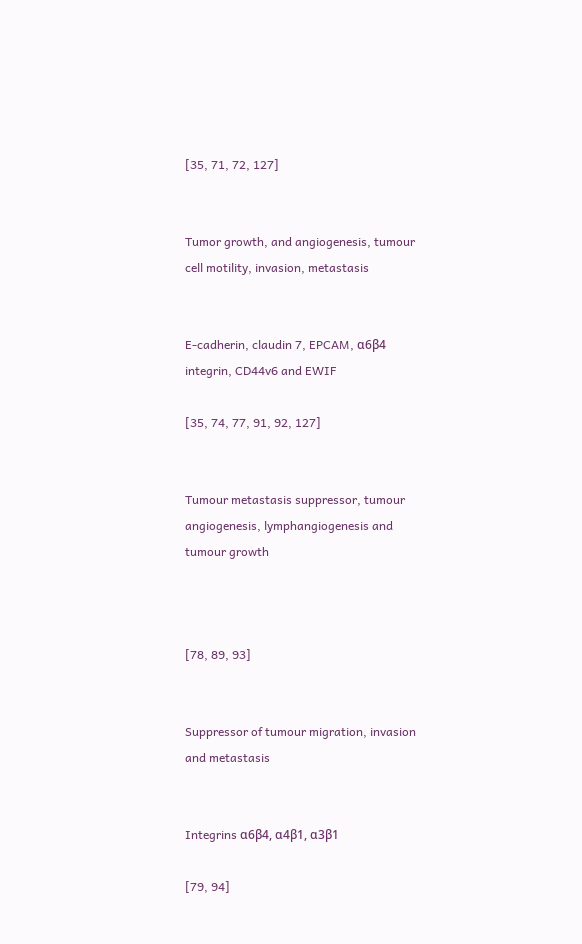[35, 71, 72, 127]


Tumor growth, and angiogenesis, tumour cell motility, invasion, metastasis


E-cadherin, claudin 7, EPCAM, α6β4 integrin, CD44v6 and EWIF

[35, 74, 77, 91, 92, 127]


Tumour metastasis suppressor, tumour angiogenesis, lymphangiogenesis and tumour growth



[78, 89, 93]


Suppressor of tumour migration, invasion and metastasis


Integrins α6β4, α4β1, α3β1

[79, 94]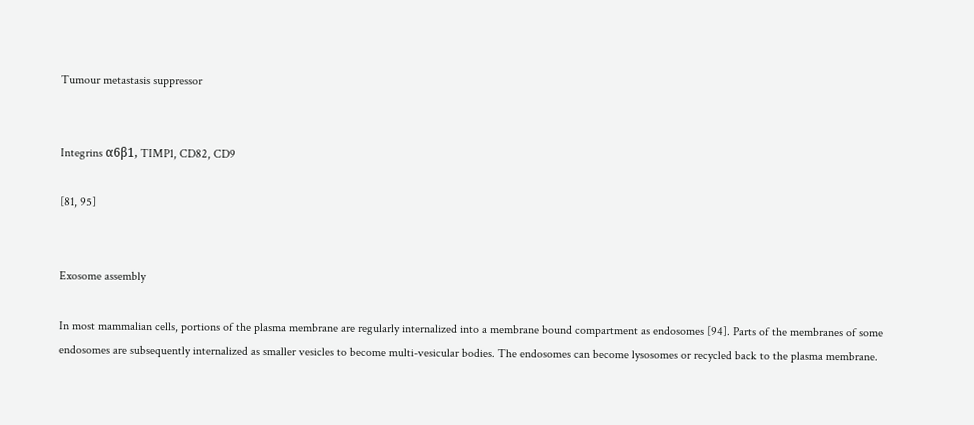Tumour metastasis suppressor


Integrins α6β1, TIMP1, CD82, CD9

[81, 95]


Exosome assembly

In most mammalian cells, portions of the plasma membrane are regularly internalized into a membrane bound compartment as endosomes [94]. Parts of the membranes of some endosomes are subsequently internalized as smaller vesicles to become multi-vesicular bodies. The endosomes can become lysosomes or recycled back to the plasma membrane.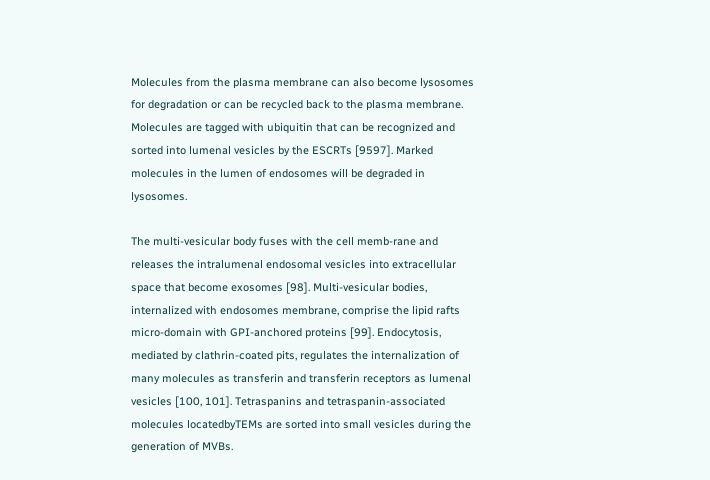Molecules from the plasma membrane can also become lysosomes for degradation or can be recycled back to the plasma membrane. Molecules are tagged with ubiquitin that can be recognized and sorted into lumenal vesicles by the ESCRTs [9597]. Marked molecules in the lumen of endosomes will be degraded in lysosomes.

The multi-vesicular body fuses with the cell memb-rane and releases the intralumenal endosomal vesicles into extracellular space that become exosomes [98]. Multi-vesicular bodies, internalized with endosomes membrane, comprise the lipid rafts micro-domain with GPI-anchored proteins [99]. Endocytosis, mediated by clathrin-coated pits, regulates the internalization of many molecules as transferin and transferin receptors as lumenal vesicles [100, 101]. Tetraspanins and tetraspanin-associated molecules locatedbyTEMs are sorted into small vesicles during the generation of MVBs.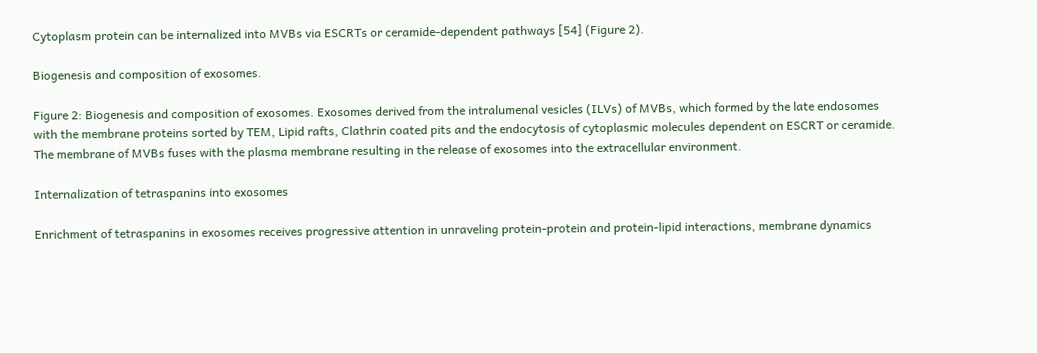Cytoplasm protein can be internalized into MVBs via ESCRTs or ceramide-dependent pathways [54] (Figure 2).

Biogenesis and composition of exosomes.

Figure 2: Biogenesis and composition of exosomes. Exosomes derived from the intralumenal vesicles (ILVs) of MVBs, which formed by the late endosomes with the membrane proteins sorted by TEM, Lipid rafts, Clathrin coated pits and the endocytosis of cytoplasmic molecules dependent on ESCRT or ceramide. The membrane of MVBs fuses with the plasma membrane resulting in the release of exosomes into the extracellular environment.

Internalization of tetraspanins into exosomes

Enrichment of tetraspanins in exosomes receives progressive attention in unraveling protein-protein and protein-lipid interactions, membrane dynamics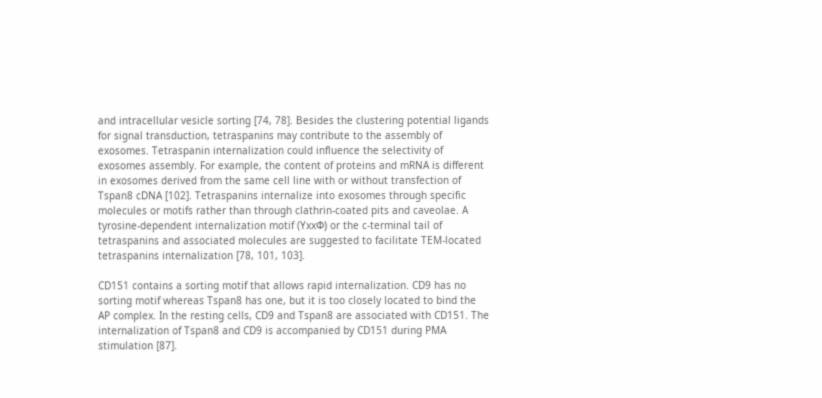and intracellular vesicle sorting [74, 78]. Besides the clustering potential ligands for signal transduction, tetraspanins may contribute to the assembly of exosomes. Tetraspanin internalization could influence the selectivity of exosomes assembly. For example, the content of proteins and mRNA is different in exosomes derived from the same cell line with or without transfection of Tspan8 cDNA [102]. Tetraspanins internalize into exosomes through specific molecules or motifs rather than through clathrin-coated pits and caveolae. A tyrosine-dependent internalization motif (YxxФ) or the c-terminal tail of tetraspanins and associated molecules are suggested to facilitate TEM-located tetraspanins internalization [78, 101, 103].

CD151 contains a sorting motif that allows rapid internalization. CD9 has no sorting motif whereas Tspan8 has one, but it is too closely located to bind the AP complex. In the resting cells, CD9 and Tspan8 are associated with CD151. The internalization of Tspan8 and CD9 is accompanied by CD151 during PMA stimulation [87].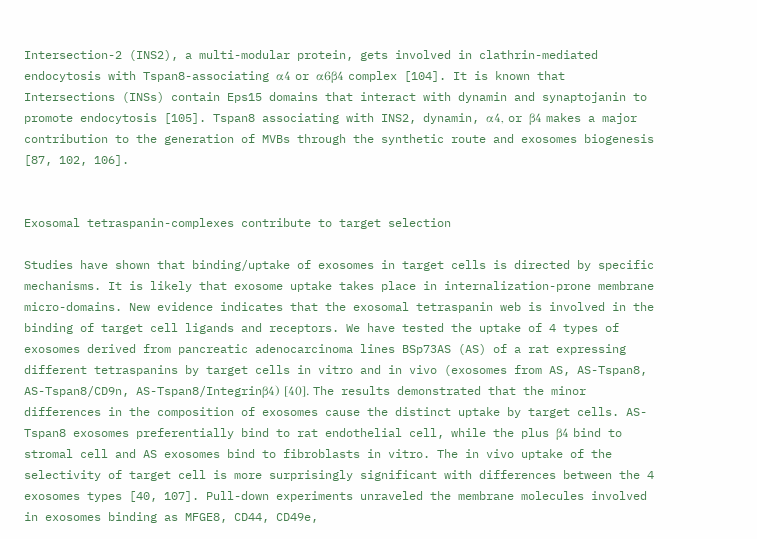Intersection-2 (INS2), a multi-modular protein, gets involved in clathrin-mediated endocytosis with Tspan8-associating α4 or α6β4 complex [104]. It is known that Intersections (INSs) contain Eps15 domains that interact with dynamin and synaptojanin to promote endocytosis [105]. Tspan8 associating with INS2, dynamin, α4, or β4 makes a major contribution to the generation of MVBs through the synthetic route and exosomes biogenesis [87, 102, 106].


Exosomal tetraspanin-complexes contribute to target selection

Studies have shown that binding/uptake of exosomes in target cells is directed by specific mechanisms. It is likely that exosome uptake takes place in internalization-prone membrane micro-domains. New evidence indicates that the exosomal tetraspanin web is involved in the binding of target cell ligands and receptors. We have tested the uptake of 4 types of exosomes derived from pancreatic adenocarcinoma lines BSp73AS (AS) of a rat expressing different tetraspanins by target cells in vitro and in vivo (exosomes from AS, AS-Tspan8, AS-Tspan8/CD9n, AS-Tspan8/Integrinβ4) [40]. The results demonstrated that the minor differences in the composition of exosomes cause the distinct uptake by target cells. AS-Tspan8 exosomes preferentially bind to rat endothelial cell, while the plus β4 bind to stromal cell and AS exosomes bind to fibroblasts in vitro. The in vivo uptake of the selectivity of target cell is more surprisingly significant with differences between the 4 exosomes types [40, 107]. Pull-down experiments unraveled the membrane molecules involved in exosomes binding as MFGE8, CD44, CD49e,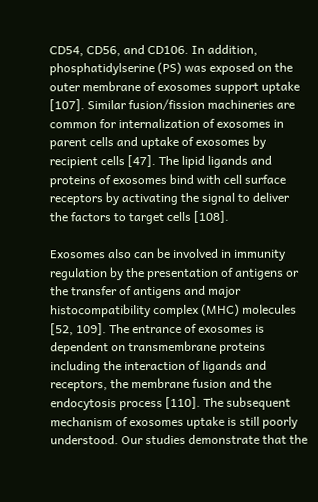CD54, CD56, and CD106. In addition, phosphatidylserine (PS) was exposed on the outer membrane of exosomes support uptake [107]. Similar fusion/fission machineries are common for internalization of exosomes in parent cells and uptake of exosomes by recipient cells [47]. The lipid ligands and proteins of exosomes bind with cell surface receptors by activating the signal to deliver the factors to target cells [108].

Exosomes also can be involved in immunity regulation by the presentation of antigens or the transfer of antigens and major histocompatibility complex (MHC) molecules [52, 109]. The entrance of exosomes is dependent on transmembrane proteins including the interaction of ligands and receptors, the membrane fusion and the endocytosis process [110]. The subsequent mechanism of exosomes uptake is still poorly understood. Our studies demonstrate that the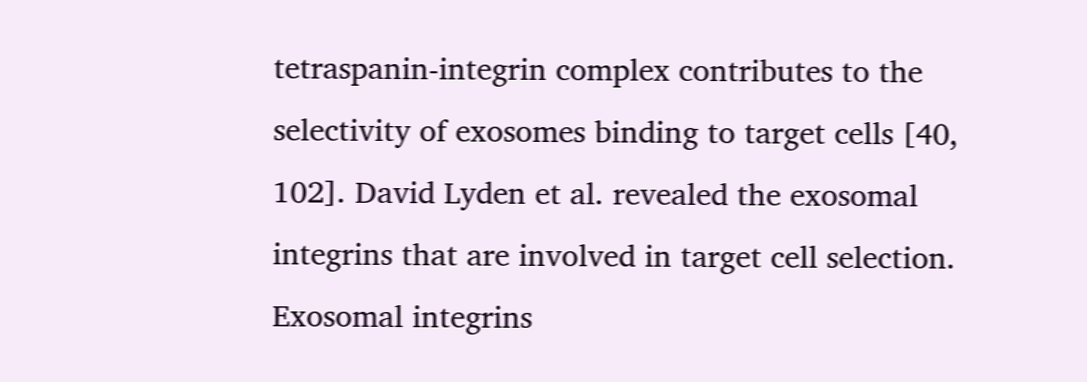tetraspanin-integrin complex contributes to the selectivity of exosomes binding to target cells [40, 102]. David Lyden et al. revealed the exosomal integrins that are involved in target cell selection. Exosomal integrins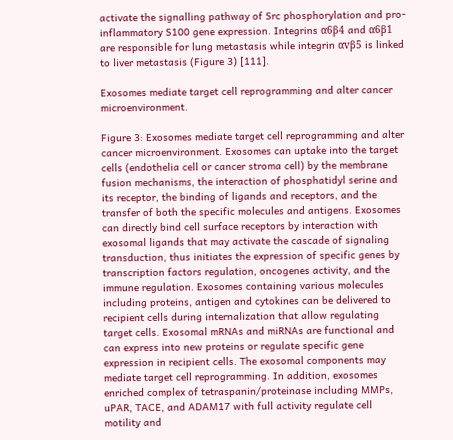activate the signalling pathway of Src phosphorylation and pro-inflammatory S100 gene expression. Integrins α6β4 and α6β1 are responsible for lung metastasis while integrin αvβ5 is linked to liver metastasis (Figure 3) [111].

Exosomes mediate target cell reprogramming and alter cancer microenvironment.

Figure 3: Exosomes mediate target cell reprogramming and alter cancer microenvironment. Exosomes can uptake into the target cells (endothelia cell or cancer stroma cell) by the membrane fusion mechanisms, the interaction of phosphatidyl serine and its receptor, the binding of ligands and receptors, and the transfer of both the specific molecules and antigens. Exosomes can directly bind cell surface receptors by interaction with exosomal ligands that may activate the cascade of signaling transduction, thus initiates the expression of specific genes by transcription factors regulation, oncogenes activity, and the immune regulation. Exosomes containing various molecules including proteins, antigen and cytokines can be delivered to recipient cells during internalization that allow regulating target cells. Exosomal mRNAs and miRNAs are functional and can express into new proteins or regulate specific gene expression in recipient cells. The exosomal components may mediate target cell reprogramming. In addition, exosomes enriched complex of tetraspanin/proteinase including MMPs, uPAR, TACE, and ADAM17 with full activity regulate cell motility and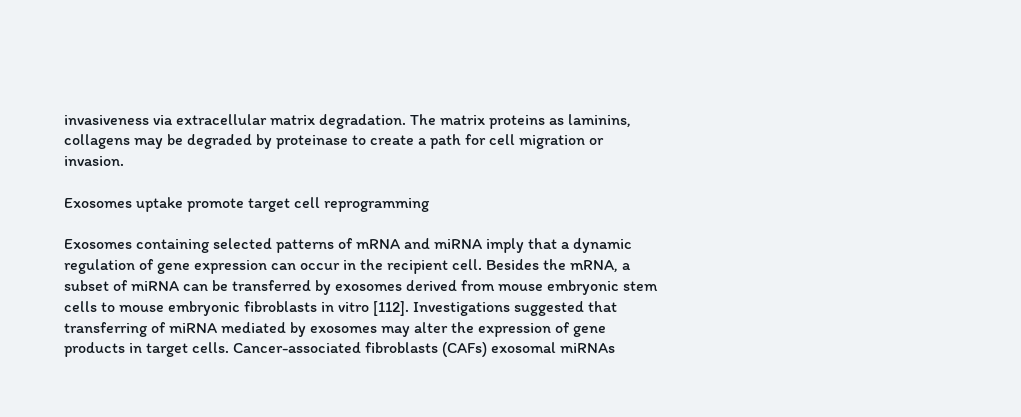invasiveness via extracellular matrix degradation. The matrix proteins as laminins, collagens may be degraded by proteinase to create a path for cell migration or invasion.

Exosomes uptake promote target cell reprogramming

Exosomes containing selected patterns of mRNA and miRNA imply that a dynamic regulation of gene expression can occur in the recipient cell. Besides the mRNA, a subset of miRNA can be transferred by exosomes derived from mouse embryonic stem cells to mouse embryonic fibroblasts in vitro [112]. Investigations suggested that transferring of miRNA mediated by exosomes may alter the expression of gene products in target cells. Cancer-associated fibroblasts (CAFs) exosomal miRNAs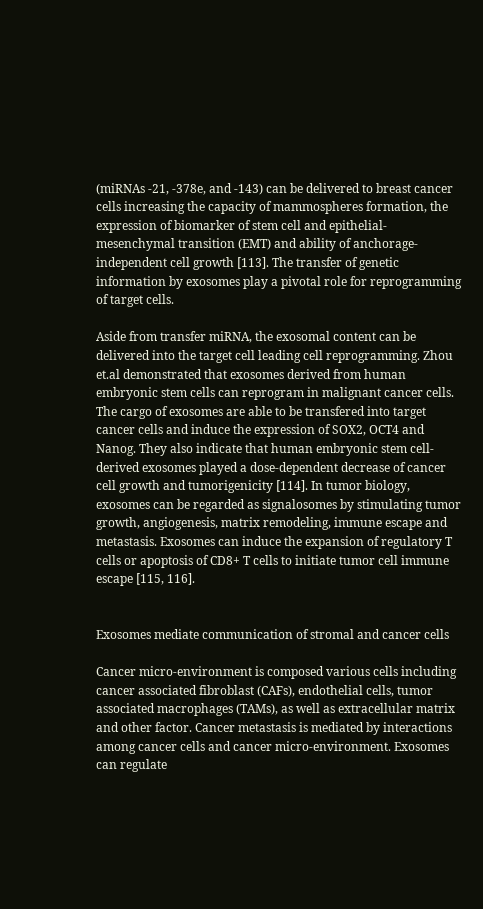(miRNAs -21, -378e, and -143) can be delivered to breast cancer cells increasing the capacity of mammospheres formation, the expression of biomarker of stem cell and epithelial-mesenchymal transition (EMT) and ability of anchorage-independent cell growth [113]. The transfer of genetic information by exosomes play a pivotal role for reprogramming of target cells.

Aside from transfer miRNA, the exosomal content can be delivered into the target cell leading cell reprogramming. Zhou et.al demonstrated that exosomes derived from human embryonic stem cells can reprogram in malignant cancer cells. The cargo of exosomes are able to be transfered into target cancer cells and induce the expression of SOX2, OCT4 and Nanog. They also indicate that human embryonic stem cell-derived exosomes played a dose-dependent decrease of cancer cell growth and tumorigenicity [114]. In tumor biology, exosomes can be regarded as signalosomes by stimulating tumor growth, angiogenesis, matrix remodeling, immune escape and metastasis. Exosomes can induce the expansion of regulatory T cells or apoptosis of CD8+ T cells to initiate tumor cell immune escape [115, 116].


Exosomes mediate communication of stromal and cancer cells

Cancer micro-environment is composed various cells including cancer associated fibroblast (CAFs), endothelial cells, tumor associated macrophages (TAMs), as well as extracellular matrix and other factor. Cancer metastasis is mediated by interactions among cancer cells and cancer micro-environment. Exosomes can regulate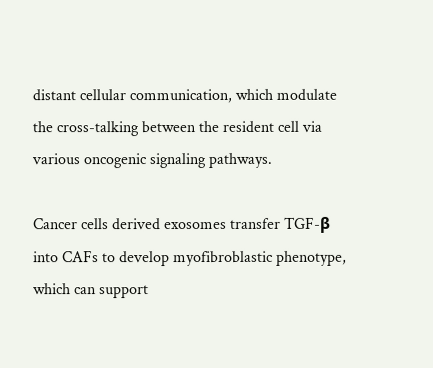distant cellular communication, which modulate the cross-talking between the resident cell via various oncogenic signaling pathways.

Cancer cells derived exosomes transfer TGF-β into CAFs to develop myofibroblastic phenotype, which can support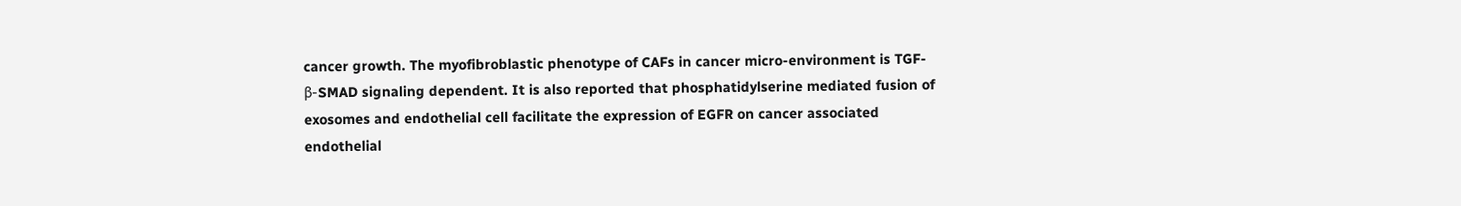cancer growth. The myofibroblastic phenotype of CAFs in cancer micro-environment is TGF-β-SMAD signaling dependent. It is also reported that phosphatidylserine mediated fusion of exosomes and endothelial cell facilitate the expression of EGFR on cancer associated endothelial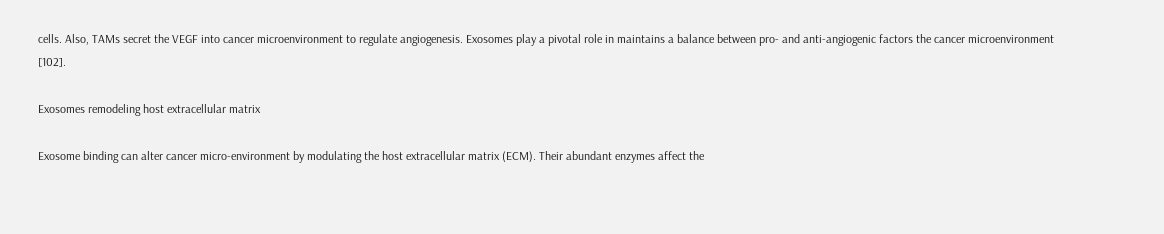cells. Also, TAMs secret the VEGF into cancer microenvironment to regulate angiogenesis. Exosomes play a pivotal role in maintains a balance between pro- and anti-angiogenic factors the cancer microenvironment [102].

Exosomes remodeling host extracellular matrix

Exosome binding can alter cancer micro-environment by modulating the host extracellular matrix (ECM). Their abundant enzymes affect the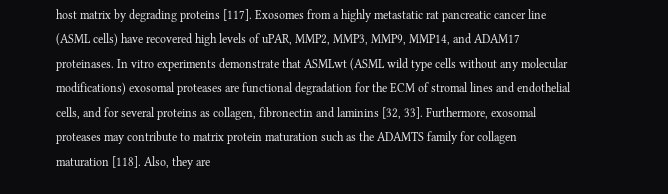host matrix by degrading proteins [117]. Exosomes from a highly metastatic rat pancreatic cancer line (ASML cells) have recovered high levels of uPAR, MMP2, MMP3, MMP9, MMP14, and ADAM17 proteinases. In vitro experiments demonstrate that ASMLwt (ASML wild type cells without any molecular modifications) exosomal proteases are functional degradation for the ECM of stromal lines and endothelial cells, and for several proteins as collagen, fibronectin and laminins [32, 33]. Furthermore, exosomal proteases may contribute to matrix protein maturation such as the ADAMTS family for collagen maturation [118]. Also, they are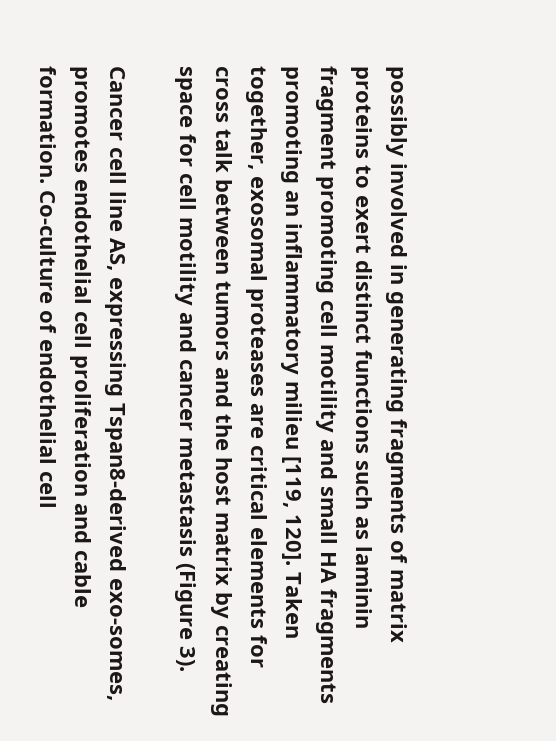possibly involved in generating fragments of matrix proteins to exert distinct functions such as laminin fragment promoting cell motility and small HA fragments promoting an inflammatory milieu [119, 120]. Taken together, exosomal proteases are critical elements for cross talk between tumors and the host matrix by creating space for cell motility and cancer metastasis (Figure 3).

Cancer cell line AS, expressing Tspan8-derived exo-somes, promotes endothelial cell proliferation and cable formation. Co-culture of endothelial cell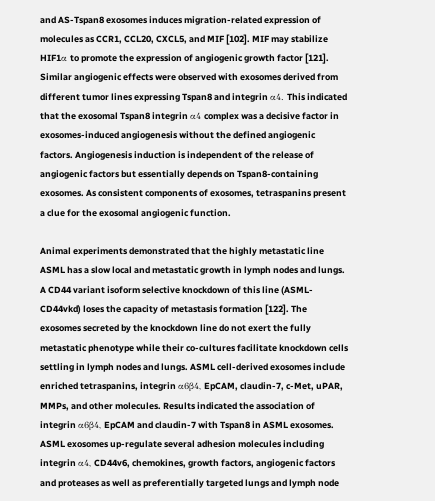and AS-Tspan8 exosomes induces migration-related expression of molecules as CCR1, CCL20, CXCL5, and MIF [102]. MIF may stabilize HIF1α to promote the expression of angiogenic growth factor [121]. Similar angiogenic effects were observed with exosomes derived from different tumor lines expressing Tspan8 and integrin α4. This indicated that the exosomal Tspan8 integrin α4 complex was a decisive factor in exosomes-induced angiogenesis without the defined angiogenic factors. Angiogenesis induction is independent of the release of angiogenic factors but essentially depends on Tspan8-containing exosomes. As consistent components of exosomes, tetraspanins present a clue for the exosomal angiogenic function.

Animal experiments demonstrated that the highly metastatic line ASML has a slow local and metastatic growth in lymph nodes and lungs. A CD44 variant isoform selective knockdown of this line (ASML-CD44vkd) loses the capacity of metastasis formation [122]. The exosomes secreted by the knockdown line do not exert the fully metastatic phenotype while their co-cultures facilitate knockdown cells settling in lymph nodes and lungs. ASML cell-derived exosomes include enriched tetraspanins, integrin α6β4, EpCAM, claudin-7, c-Met, uPAR, MMPs, and other molecules. Results indicated the association of integrin α6β4, EpCAM and claudin-7 with Tspan8 in ASML exosomes. ASML exosomes up-regulate several adhesion molecules including integrin α4, CD44v6, chemokines, growth factors, angiogenic factors and proteases as well as preferentially targeted lungs and lymph node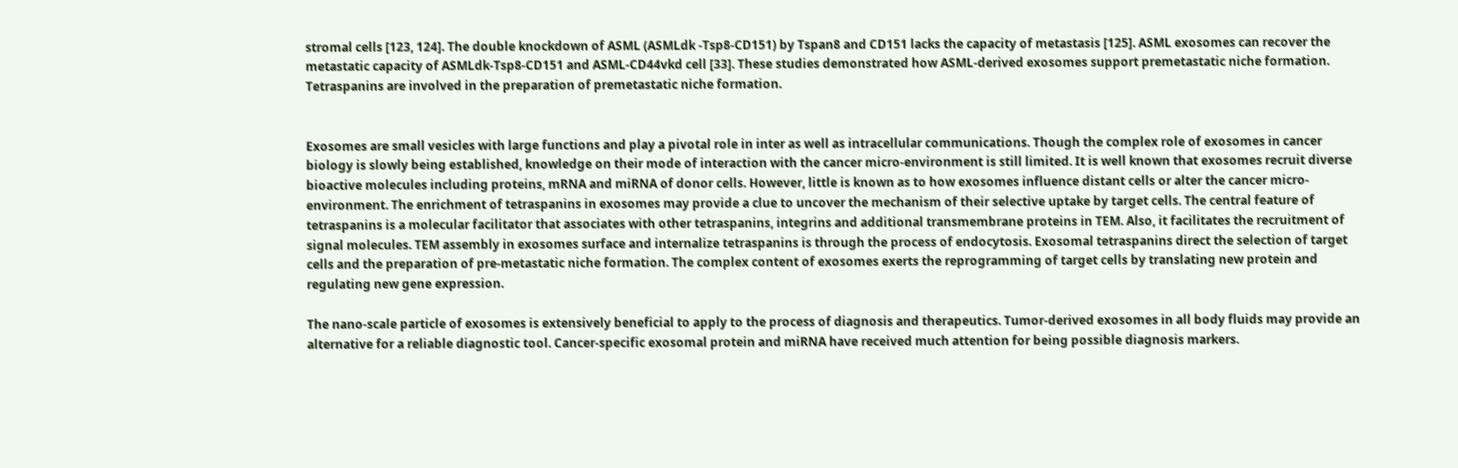stromal cells [123, 124]. The double knockdown of ASML (ASMLdk -Tsp8-CD151) by Tspan8 and CD151 lacks the capacity of metastasis [125]. ASML exosomes can recover the metastatic capacity of ASMLdk-Tsp8-CD151 and ASML-CD44vkd cell [33]. These studies demonstrated how ASML-derived exosomes support premetastatic niche formation. Tetraspanins are involved in the preparation of premetastatic niche formation.


Exosomes are small vesicles with large functions and play a pivotal role in inter as well as intracellular communications. Though the complex role of exosomes in cancer biology is slowly being established, knowledge on their mode of interaction with the cancer micro-environment is still limited. It is well known that exosomes recruit diverse bioactive molecules including proteins, mRNA and miRNA of donor cells. However, little is known as to how exosomes influence distant cells or alter the cancer micro-environment. The enrichment of tetraspanins in exosomes may provide a clue to uncover the mechanism of their selective uptake by target cells. The central feature of tetraspanins is a molecular facilitator that associates with other tetraspanins, integrins and additional transmembrane proteins in TEM. Also, it facilitates the recruitment of signal molecules. TEM assembly in exosomes surface and internalize tetraspanins is through the process of endocytosis. Exosomal tetraspanins direct the selection of target cells and the preparation of pre-metastatic niche formation. The complex content of exosomes exerts the reprogramming of target cells by translating new protein and regulating new gene expression.

The nano-scale particle of exosomes is extensively beneficial to apply to the process of diagnosis and therapeutics. Tumor-derived exosomes in all body fluids may provide an alternative for a reliable diagnostic tool. Cancer-specific exosomal protein and miRNA have received much attention for being possible diagnosis markers.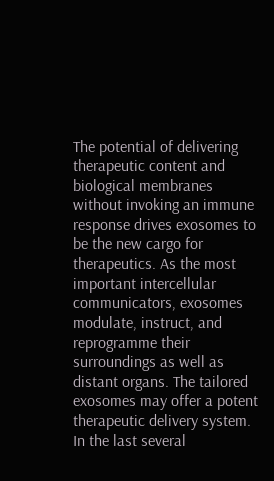The potential of delivering therapeutic content and biological membranes without invoking an immune response drives exosomes to be the new cargo for therapeutics. As the most important intercellular communicators, exosomes modulate, instruct, and reprogramme their surroundings as well as distant organs. The tailored exosomes may offer a potent therapeutic delivery system. In the last several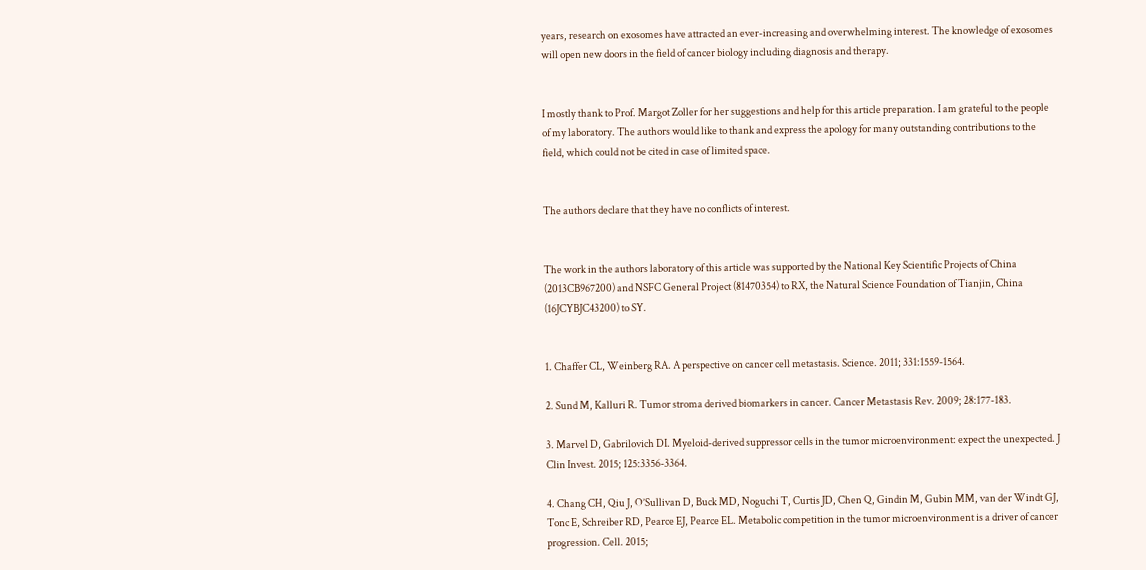years, research on exosomes have attracted an ever-increasing and overwhelming interest. The knowledge of exosomes will open new doors in the field of cancer biology including diagnosis and therapy.


I mostly thank to Prof. Margot Zoller for her suggestions and help for this article preparation. I am grateful to the people of my laboratory. The authors would like to thank and express the apology for many outstanding contributions to the field, which could not be cited in case of limited space.


The authors declare that they have no conflicts of interest.


The work in the authors laboratory of this article was supported by the National Key Scientific Projects of China (2013CB967200) and NSFC General Project (81470354) to RX, the Natural Science Foundation of Tianjin, China (16JCYBJC43200) to SY.


1. Chaffer CL, Weinberg RA. A perspective on cancer cell metastasis. Science. 2011; 331:1559-1564.

2. Sund M, Kalluri R. Tumor stroma derived biomarkers in cancer. Cancer Metastasis Rev. 2009; 28:177-183.

3. Marvel D, Gabrilovich DI. Myeloid-derived suppressor cells in the tumor microenvironment: expect the unexpected. J Clin Invest. 2015; 125:3356-3364.

4. Chang CH, Qiu J, O’Sullivan D, Buck MD, Noguchi T, Curtis JD, Chen Q, Gindin M, Gubin MM, van der Windt GJ, Tonc E, Schreiber RD, Pearce EJ, Pearce EL. Metabolic competition in the tumor microenvironment is a driver of cancer progression. Cell. 2015;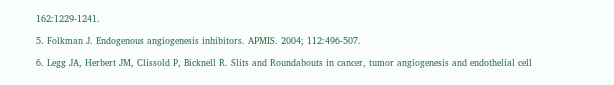162:1229-1241.

5. Folkman J. Endogenous angiogenesis inhibitors. APMIS. 2004; 112:496-507.

6. Legg JA, Herbert JM, Clissold P, Bicknell R. Slits and Roundabouts in cancer, tumor angiogenesis and endothelial cell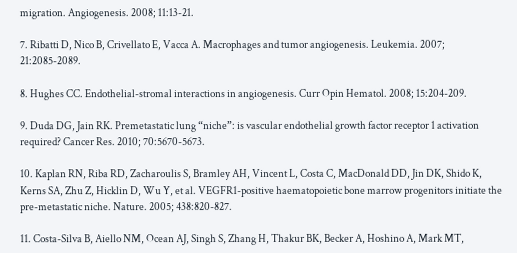migration. Angiogenesis. 2008; 11:13-21.

7. Ribatti D, Nico B, Crivellato E, Vacca A. Macrophages and tumor angiogenesis. Leukemia. 2007; 21:2085-2089.

8. Hughes CC. Endothelial-stromal interactions in angiogenesis. Curr Opin Hematol. 2008; 15:204-209.

9. Duda DG, Jain RK. Premetastatic lung “niche”: is vascular endothelial growth factor receptor 1 activation required? Cancer Res. 2010; 70:5670-5673.

10. Kaplan RN, Riba RD, Zacharoulis S, Bramley AH, Vincent L, Costa C, MacDonald DD, Jin DK, Shido K, Kerns SA, Zhu Z, Hicklin D, Wu Y, et al. VEGFR1-positive haematopoietic bone marrow progenitors initiate the pre-metastatic niche. Nature. 2005; 438:820-827.

11. Costa-Silva B, Aiello NM, Ocean AJ, Singh S, Zhang H, Thakur BK, Becker A, Hoshino A, Mark MT,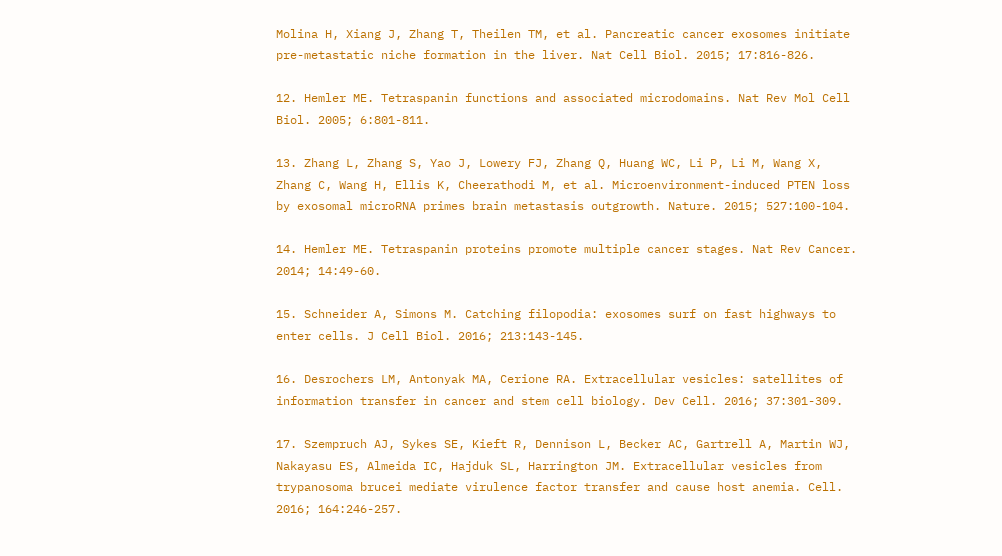Molina H, Xiang J, Zhang T, Theilen TM, et al. Pancreatic cancer exosomes initiate pre-metastatic niche formation in the liver. Nat Cell Biol. 2015; 17:816-826.

12. Hemler ME. Tetraspanin functions and associated microdomains. Nat Rev Mol Cell Biol. 2005; 6:801-811.

13. Zhang L, Zhang S, Yao J, Lowery FJ, Zhang Q, Huang WC, Li P, Li M, Wang X, Zhang C, Wang H, Ellis K, Cheerathodi M, et al. Microenvironment-induced PTEN loss by exosomal microRNA primes brain metastasis outgrowth. Nature. 2015; 527:100-104.

14. Hemler ME. Tetraspanin proteins promote multiple cancer stages. Nat Rev Cancer. 2014; 14:49-60.

15. Schneider A, Simons M. Catching filopodia: exosomes surf on fast highways to enter cells. J Cell Biol. 2016; 213:143-145.

16. Desrochers LM, Antonyak MA, Cerione RA. Extracellular vesicles: satellites of information transfer in cancer and stem cell biology. Dev Cell. 2016; 37:301-309.

17. Szempruch AJ, Sykes SE, Kieft R, Dennison L, Becker AC, Gartrell A, Martin WJ, Nakayasu ES, Almeida IC, Hajduk SL, Harrington JM. Extracellular vesicles from trypanosoma brucei mediate virulence factor transfer and cause host anemia. Cell. 2016; 164:246-257.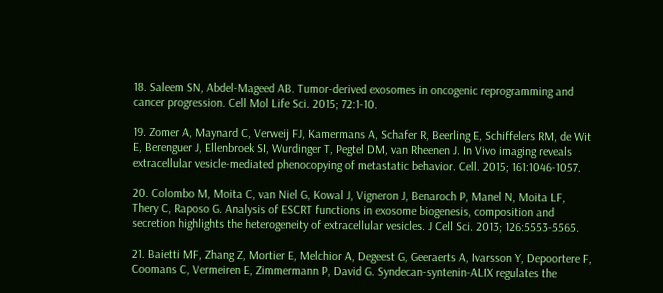18. Saleem SN, Abdel-Mageed AB. Tumor-derived exosomes in oncogenic reprogramming and cancer progression. Cell Mol Life Sci. 2015; 72:1-10.

19. Zomer A, Maynard C, Verweij FJ, Kamermans A, Schafer R, Beerling E, Schiffelers RM, de Wit E, Berenguer J, Ellenbroek SI, Wurdinger T, Pegtel DM, van Rheenen J. In Vivo imaging reveals extracellular vesicle-mediated phenocopying of metastatic behavior. Cell. 2015; 161:1046-1057.

20. Colombo M, Moita C, van Niel G, Kowal J, Vigneron J, Benaroch P, Manel N, Moita LF, Thery C, Raposo G. Analysis of ESCRT functions in exosome biogenesis, composition and secretion highlights the heterogeneity of extracellular vesicles. J Cell Sci. 2013; 126:5553-5565.

21. Baietti MF, Zhang Z, Mortier E, Melchior A, Degeest G, Geeraerts A, Ivarsson Y, Depoortere F, Coomans C, Vermeiren E, Zimmermann P, David G. Syndecan-syntenin-ALIX regulates the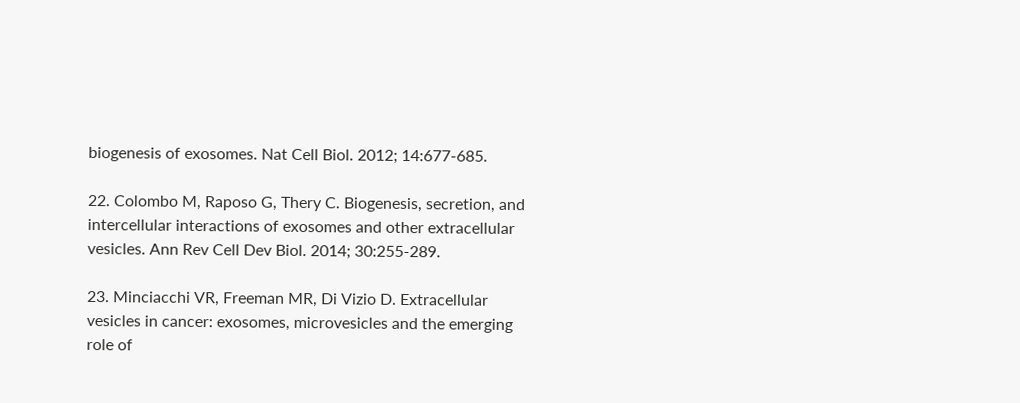biogenesis of exosomes. Nat Cell Biol. 2012; 14:677-685.

22. Colombo M, Raposo G, Thery C. Biogenesis, secretion, and intercellular interactions of exosomes and other extracellular vesicles. Ann Rev Cell Dev Biol. 2014; 30:255-289.

23. Minciacchi VR, Freeman MR, Di Vizio D. Extracellular vesicles in cancer: exosomes, microvesicles and the emerging role of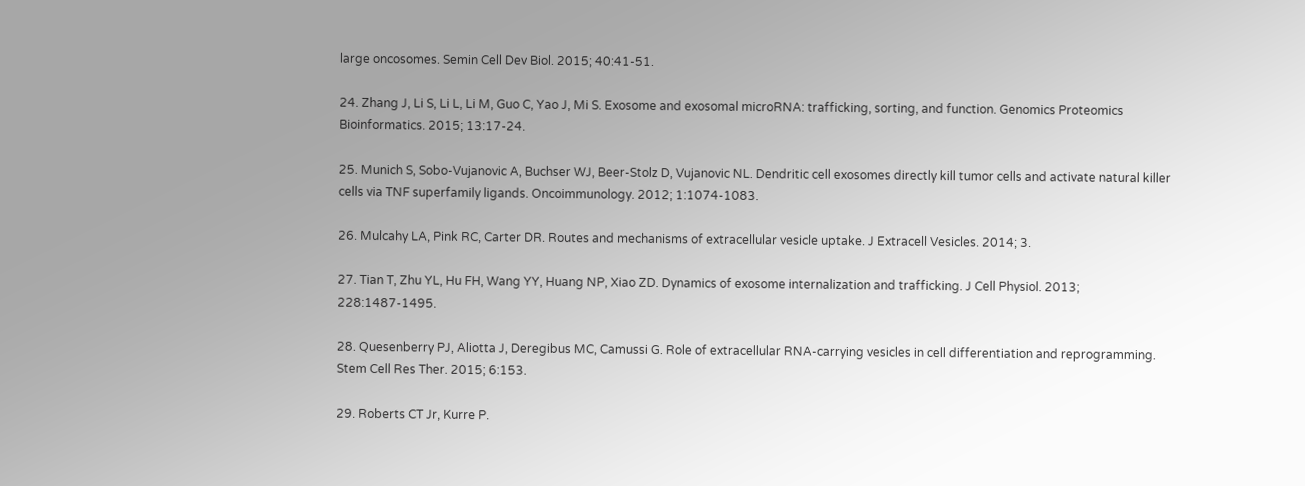large oncosomes. Semin Cell Dev Biol. 2015; 40:41-51.

24. Zhang J, Li S, Li L, Li M, Guo C, Yao J, Mi S. Exosome and exosomal microRNA: trafficking, sorting, and function. Genomics Proteomics Bioinformatics. 2015; 13:17-24.

25. Munich S, Sobo-Vujanovic A, Buchser WJ, Beer-Stolz D, Vujanovic NL. Dendritic cell exosomes directly kill tumor cells and activate natural killer cells via TNF superfamily ligands. Oncoimmunology. 2012; 1:1074-1083.

26. Mulcahy LA, Pink RC, Carter DR. Routes and mechanisms of extracellular vesicle uptake. J Extracell Vesicles. 2014; 3.

27. Tian T, Zhu YL, Hu FH, Wang YY, Huang NP, Xiao ZD. Dynamics of exosome internalization and trafficking. J Cell Physiol. 2013; 228:1487-1495.

28. Quesenberry PJ, Aliotta J, Deregibus MC, Camussi G. Role of extracellular RNA-carrying vesicles in cell differentiation and reprogramming. Stem Cell Res Ther. 2015; 6:153.

29. Roberts CT Jr, Kurre P.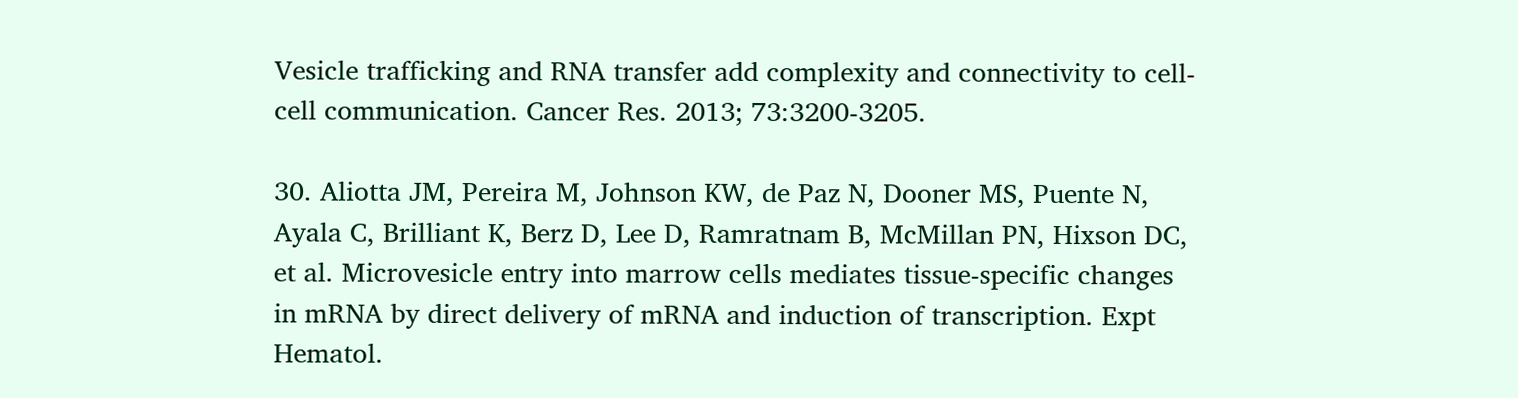Vesicle trafficking and RNA transfer add complexity and connectivity to cell-cell communication. Cancer Res. 2013; 73:3200-3205.

30. Aliotta JM, Pereira M, Johnson KW, de Paz N, Dooner MS, Puente N, Ayala C, Brilliant K, Berz D, Lee D, Ramratnam B, McMillan PN, Hixson DC, et al. Microvesicle entry into marrow cells mediates tissue-specific changes in mRNA by direct delivery of mRNA and induction of transcription. Expt Hematol.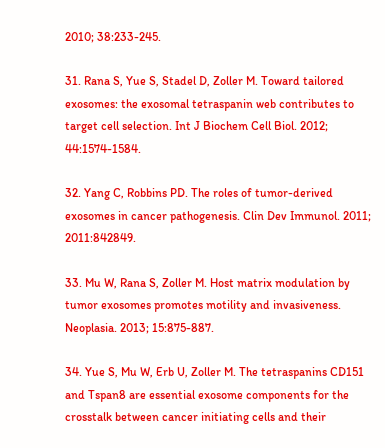2010; 38:233-245.

31. Rana S, Yue S, Stadel D, Zoller M. Toward tailored exosomes: the exosomal tetraspanin web contributes to target cell selection. Int J Biochem Cell Biol. 2012; 44:1574-1584.

32. Yang C, Robbins PD. The roles of tumor-derived exosomes in cancer pathogenesis. Clin Dev Immunol. 2011; 2011:842849.

33. Mu W, Rana S, Zoller M. Host matrix modulation by tumor exosomes promotes motility and invasiveness. Neoplasia. 2013; 15:875-887.

34. Yue S, Mu W, Erb U, Zoller M. The tetraspanins CD151 and Tspan8 are essential exosome components for the crosstalk between cancer initiating cells and their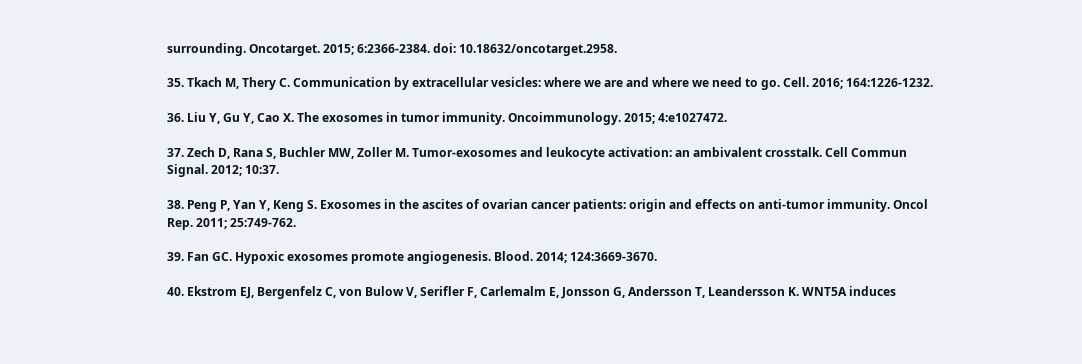surrounding. Oncotarget. 2015; 6:2366-2384. doi: 10.18632/oncotarget.2958.

35. Tkach M, Thery C. Communication by extracellular vesicles: where we are and where we need to go. Cell. 2016; 164:1226-1232.

36. Liu Y, Gu Y, Cao X. The exosomes in tumor immunity. Oncoimmunology. 2015; 4:e1027472.

37. Zech D, Rana S, Buchler MW, Zoller M. Tumor-exosomes and leukocyte activation: an ambivalent crosstalk. Cell Commun Signal. 2012; 10:37.

38. Peng P, Yan Y, Keng S. Exosomes in the ascites of ovarian cancer patients: origin and effects on anti-tumor immunity. Oncol Rep. 2011; 25:749-762.

39. Fan GC. Hypoxic exosomes promote angiogenesis. Blood. 2014; 124:3669-3670.

40. Ekstrom EJ, Bergenfelz C, von Bulow V, Serifler F, Carlemalm E, Jonsson G, Andersson T, Leandersson K. WNT5A induces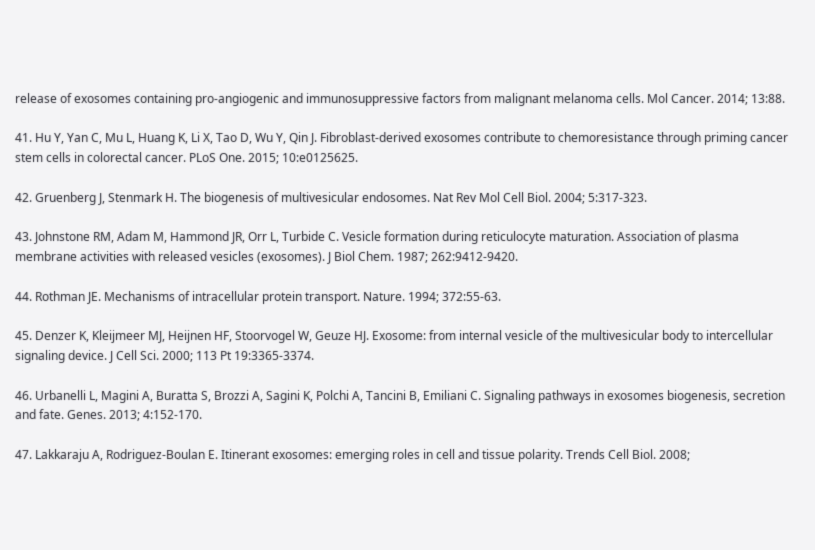release of exosomes containing pro-angiogenic and immunosuppressive factors from malignant melanoma cells. Mol Cancer. 2014; 13:88.

41. Hu Y, Yan C, Mu L, Huang K, Li X, Tao D, Wu Y, Qin J. Fibroblast-derived exosomes contribute to chemoresistance through priming cancer stem cells in colorectal cancer. PLoS One. 2015; 10:e0125625.

42. Gruenberg J, Stenmark H. The biogenesis of multivesicular endosomes. Nat Rev Mol Cell Biol. 2004; 5:317-323.

43. Johnstone RM, Adam M, Hammond JR, Orr L, Turbide C. Vesicle formation during reticulocyte maturation. Association of plasma membrane activities with released vesicles (exosomes). J Biol Chem. 1987; 262:9412-9420.

44. Rothman JE. Mechanisms of intracellular protein transport. Nature. 1994; 372:55-63.

45. Denzer K, Kleijmeer MJ, Heijnen HF, Stoorvogel W, Geuze HJ. Exosome: from internal vesicle of the multivesicular body to intercellular signaling device. J Cell Sci. 2000; 113 Pt 19:3365-3374.

46. Urbanelli L, Magini A, Buratta S, Brozzi A, Sagini K, Polchi A, Tancini B, Emiliani C. Signaling pathways in exosomes biogenesis, secretion and fate. Genes. 2013; 4:152-170.

47. Lakkaraju A, Rodriguez-Boulan E. Itinerant exosomes: emerging roles in cell and tissue polarity. Trends Cell Biol. 2008;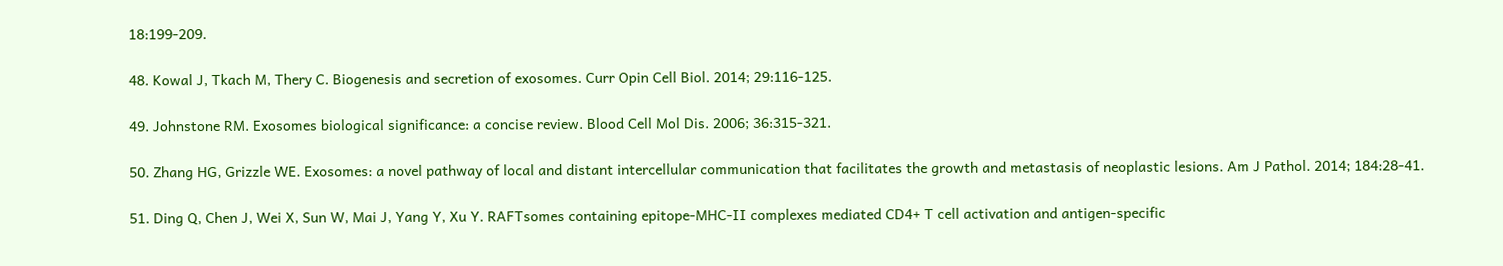18:199-209.

48. Kowal J, Tkach M, Thery C. Biogenesis and secretion of exosomes. Curr Opin Cell Biol. 2014; 29:116-125.

49. Johnstone RM. Exosomes biological significance: a concise review. Blood Cell Mol Dis. 2006; 36:315-321.

50. Zhang HG, Grizzle WE. Exosomes: a novel pathway of local and distant intercellular communication that facilitates the growth and metastasis of neoplastic lesions. Am J Pathol. 2014; 184:28-41.

51. Ding Q, Chen J, Wei X, Sun W, Mai J, Yang Y, Xu Y. RAFTsomes containing epitope-MHC-II complexes mediated CD4+ T cell activation and antigen-specific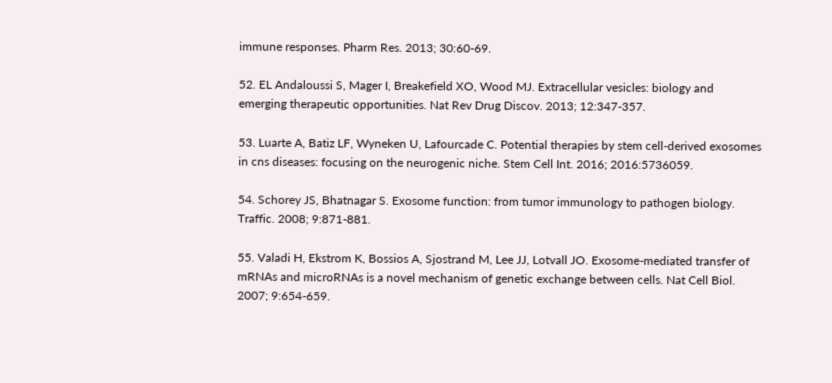immune responses. Pharm Res. 2013; 30:60-69.

52. EL Andaloussi S, Mager I, Breakefield XO, Wood MJ. Extracellular vesicles: biology and emerging therapeutic opportunities. Nat Rev Drug Discov. 2013; 12:347-357.

53. Luarte A, Batiz LF, Wyneken U, Lafourcade C. Potential therapies by stem cell-derived exosomes in cns diseases: focusing on the neurogenic niche. Stem Cell Int. 2016; 2016:5736059.

54. Schorey JS, Bhatnagar S. Exosome function: from tumor immunology to pathogen biology. Traffic. 2008; 9:871-881.

55. Valadi H, Ekstrom K, Bossios A, Sjostrand M, Lee JJ, Lotvall JO. Exosome-mediated transfer of mRNAs and microRNAs is a novel mechanism of genetic exchange between cells. Nat Cell Biol. 2007; 9:654-659.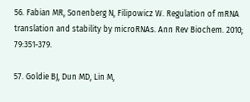56. Fabian MR, Sonenberg N, Filipowicz W. Regulation of mRNA translation and stability by microRNAs. Ann Rev Biochem. 2010; 79:351-379.

57. Goldie BJ, Dun MD, Lin M,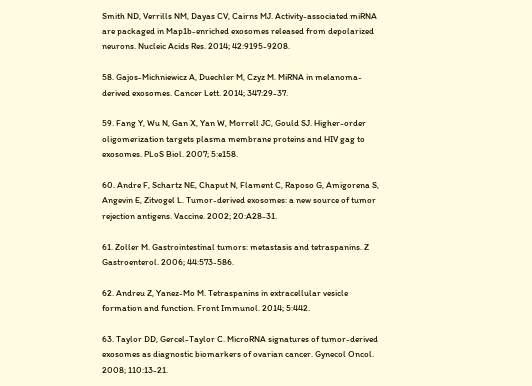Smith ND, Verrills NM, Dayas CV, Cairns MJ. Activity-associated miRNA are packaged in Map1b-enriched exosomes released from depolarized neurons. Nucleic Acids Res. 2014; 42:9195-9208.

58. Gajos-Michniewicz A, Duechler M, Czyz M. MiRNA in melanoma-derived exosomes. Cancer Lett. 2014; 347:29-37.

59. Fang Y, Wu N, Gan X, Yan W, Morrell JC, Gould SJ. Higher-order oligomerization targets plasma membrane proteins and HIV gag to exosomes. PLoS Biol. 2007; 5:e158.

60. Andre F, Schartz NE, Chaput N, Flament C, Raposo G, Amigorena S, Angevin E, Zitvogel L. Tumor-derived exosomes: a new source of tumor rejection antigens. Vaccine. 2002; 20:A28-31.

61. Zoller M. Gastrointestinal tumors: metastasis and tetraspanins. Z Gastroenterol. 2006; 44:573-586.

62. Andreu Z, Yanez-Mo M. Tetraspanins in extracellular vesicle formation and function. Front Immunol. 2014; 5:442.

63. Taylor DD, Gercel-Taylor C. MicroRNA signatures of tumor-derived exosomes as diagnostic biomarkers of ovarian cancer. Gynecol Oncol. 2008; 110:13-21.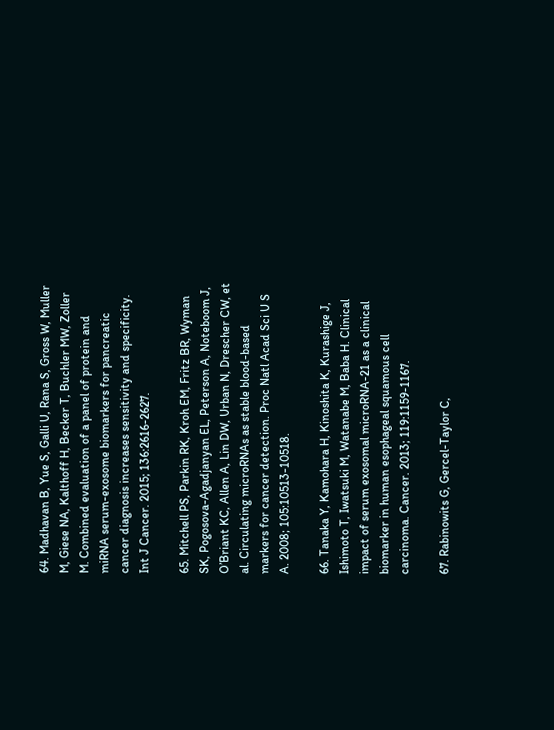64. Madhavan B, Yue S, Galli U, Rana S, Gross W, Muller M, Giese NA, Kalthoff H, Becker T, Buchler MW, Zoller M. Combined evaluation of a panel of protein and miRNA serum-exosome biomarkers for pancreatic cancer diagnosis increases sensitivity and specificity. Int J Cancer. 2015; 136:2616-2627.

65. Mitchell PS, Parkin RK, Kroh EM, Fritz BR, Wyman SK, Pogosova-Agadjanyan EL, Peterson A, Noteboom J, O’Briant KC, Allen A, Lin DW, Urban N, Drescher CW, et al. Circulating microRNAs as stable blood-based markers for cancer detection. Proc Natl Acad Sci U S A. 2008; 105:10513-10518.

66. Tanaka Y, Kamohara H, Kinoshita K, Kurashige J, Ishimoto T, Iwatsuki M, Watanabe M, Baba H. Clinical impact of serum exosomal microRNA-21 as a clinical biomarker in human esophageal squamous cell carcinoma. Cancer. 2013; 119:1159-1167.

67. Rabinowits G, Gercel-Taylor C,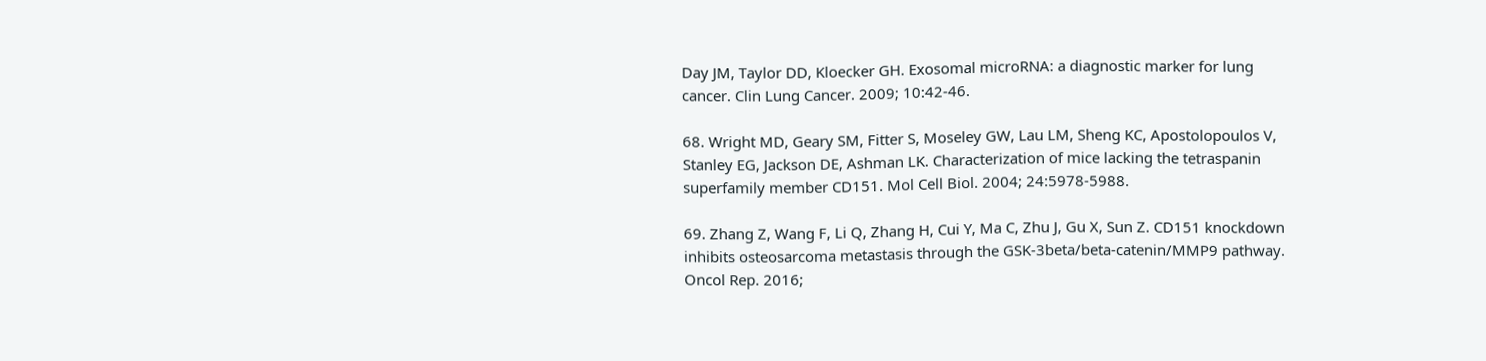Day JM, Taylor DD, Kloecker GH. Exosomal microRNA: a diagnostic marker for lung cancer. Clin Lung Cancer. 2009; 10:42-46.

68. Wright MD, Geary SM, Fitter S, Moseley GW, Lau LM, Sheng KC, Apostolopoulos V, Stanley EG, Jackson DE, Ashman LK. Characterization of mice lacking the tetraspanin superfamily member CD151. Mol Cell Biol. 2004; 24:5978-5988.

69. Zhang Z, Wang F, Li Q, Zhang H, Cui Y, Ma C, Zhu J, Gu X, Sun Z. CD151 knockdown inhibits osteosarcoma metastasis through the GSK-3beta/beta-catenin/MMP9 pathway. Oncol Rep. 2016;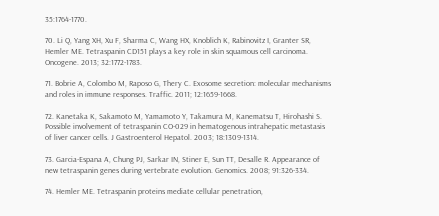35:1764-1770.

70. Li Q, Yang XH, Xu F, Sharma C, Wang HX, Knoblich K, Rabinovitz I, Granter SR, Hemler ME. Tetraspanin CD151 plays a key role in skin squamous cell carcinoma. Oncogene. 2013; 32:1772-1783.

71. Bobrie A, Colombo M, Raposo G, Thery C. Exosome secretion: molecular mechanisms and roles in immune responses. Traffic. 2011; 12:1659-1668.

72. Kanetaka K, Sakamoto M, Yamamoto Y, Takamura M, Kanematsu T, Hirohashi S. Possible involvement of tetraspanin CO-029 in hematogenous intrahepatic metastasis of liver cancer cells. J Gastroenterol Hepatol. 2003; 18:1309-1314.

73. Garcia-Espana A, Chung PJ, Sarkar IN, Stiner E, Sun TT, Desalle R. Appearance of new tetraspanin genes during vertebrate evolution. Genomics. 2008; 91:326-334.

74. Hemler ME. Tetraspanin proteins mediate cellular penetration,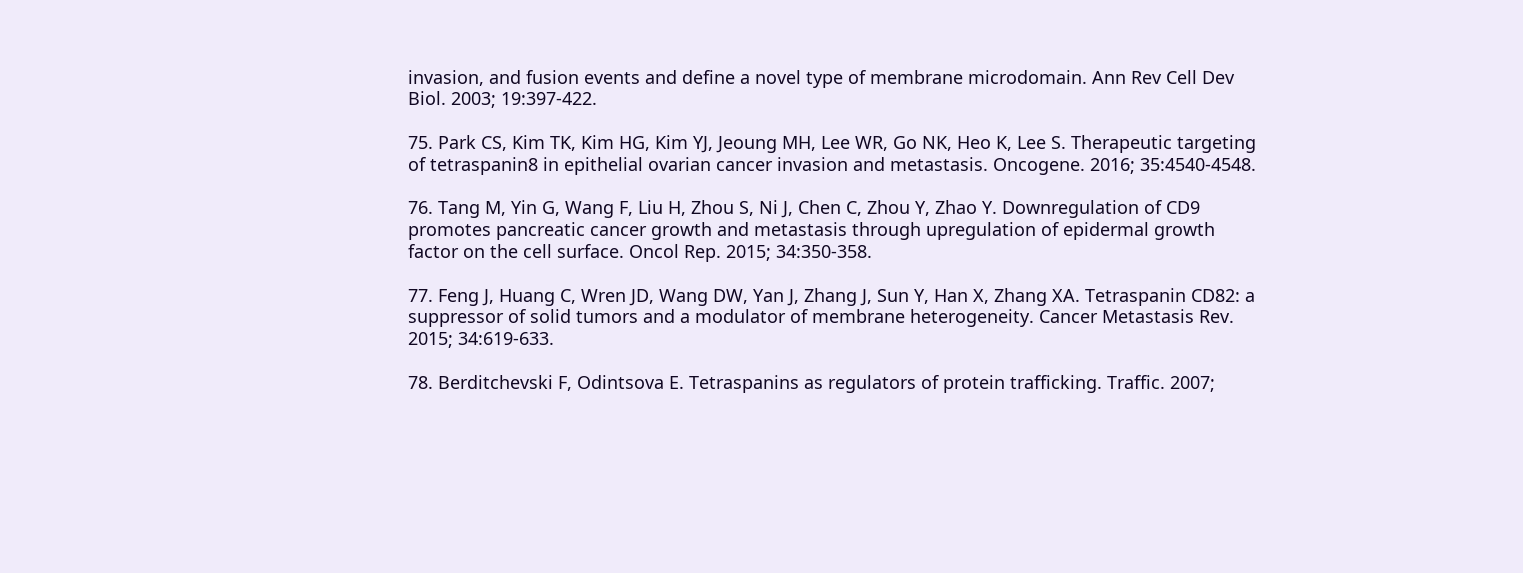invasion, and fusion events and define a novel type of membrane microdomain. Ann Rev Cell Dev Biol. 2003; 19:397-422.

75. Park CS, Kim TK, Kim HG, Kim YJ, Jeoung MH, Lee WR, Go NK, Heo K, Lee S. Therapeutic targeting of tetraspanin8 in epithelial ovarian cancer invasion and metastasis. Oncogene. 2016; 35:4540-4548.

76. Tang M, Yin G, Wang F, Liu H, Zhou S, Ni J, Chen C, Zhou Y, Zhao Y. Downregulation of CD9 promotes pancreatic cancer growth and metastasis through upregulation of epidermal growth factor on the cell surface. Oncol Rep. 2015; 34:350-358.

77. Feng J, Huang C, Wren JD, Wang DW, Yan J, Zhang J, Sun Y, Han X, Zhang XA. Tetraspanin CD82: a suppressor of solid tumors and a modulator of membrane heterogeneity. Cancer Metastasis Rev. 2015; 34:619-633.

78. Berditchevski F, Odintsova E. Tetraspanins as regulators of protein trafficking. Traffic. 2007;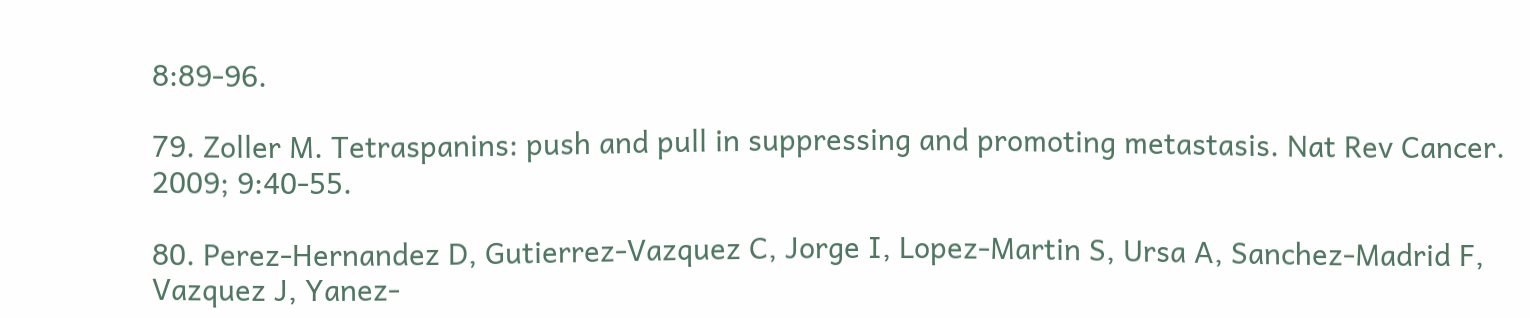8:89-96.

79. Zoller M. Tetraspanins: push and pull in suppressing and promoting metastasis. Nat Rev Cancer. 2009; 9:40-55.

80. Perez-Hernandez D, Gutierrez-Vazquez C, Jorge I, Lopez-Martin S, Ursa A, Sanchez-Madrid F, Vazquez J, Yanez-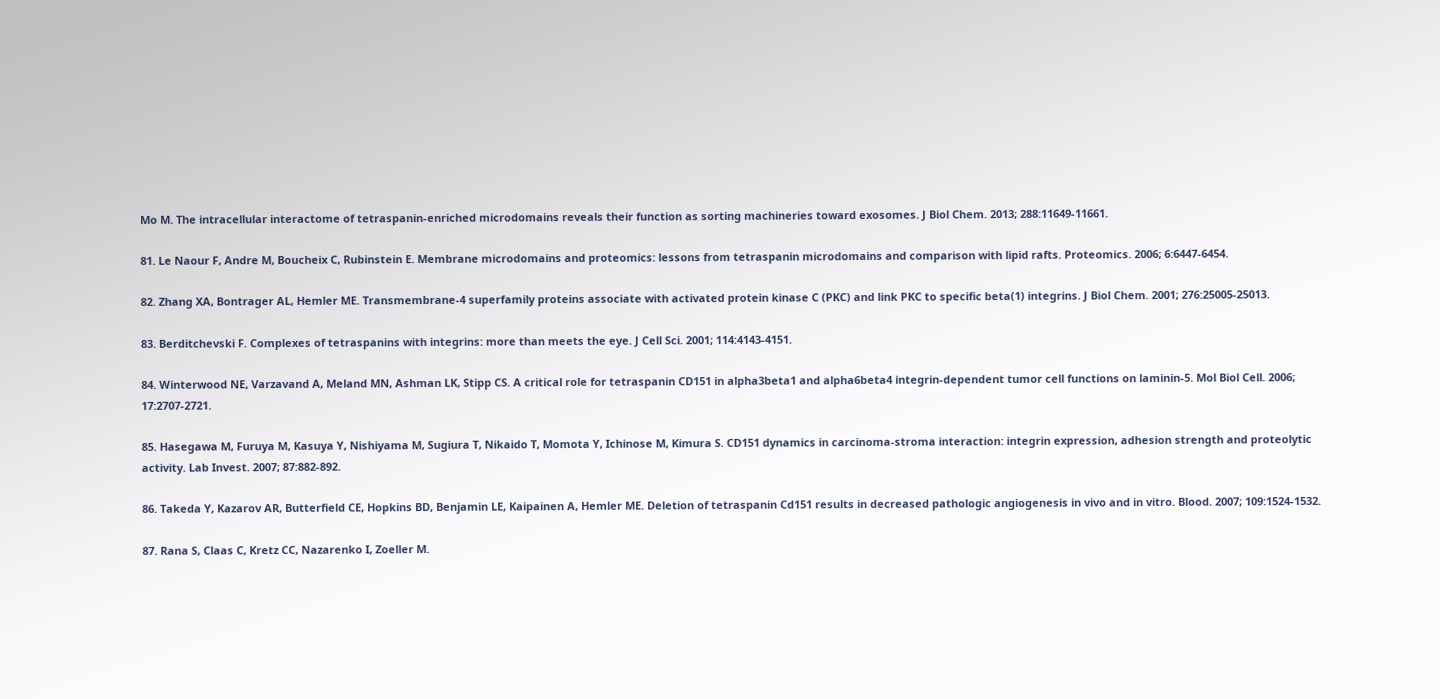Mo M. The intracellular interactome of tetraspanin-enriched microdomains reveals their function as sorting machineries toward exosomes. J Biol Chem. 2013; 288:11649-11661.

81. Le Naour F, Andre M, Boucheix C, Rubinstein E. Membrane microdomains and proteomics: lessons from tetraspanin microdomains and comparison with lipid rafts. Proteomics. 2006; 6:6447-6454.

82. Zhang XA, Bontrager AL, Hemler ME. Transmembrane-4 superfamily proteins associate with activated protein kinase C (PKC) and link PKC to specific beta(1) integrins. J Biol Chem. 2001; 276:25005-25013.

83. Berditchevski F. Complexes of tetraspanins with integrins: more than meets the eye. J Cell Sci. 2001; 114:4143-4151.

84. Winterwood NE, Varzavand A, Meland MN, Ashman LK, Stipp CS. A critical role for tetraspanin CD151 in alpha3beta1 and alpha6beta4 integrin-dependent tumor cell functions on laminin-5. Mol Biol Cell. 2006; 17:2707-2721.

85. Hasegawa M, Furuya M, Kasuya Y, Nishiyama M, Sugiura T, Nikaido T, Momota Y, Ichinose M, Kimura S. CD151 dynamics in carcinoma-stroma interaction: integrin expression, adhesion strength and proteolytic activity. Lab Invest. 2007; 87:882-892.

86. Takeda Y, Kazarov AR, Butterfield CE, Hopkins BD, Benjamin LE, Kaipainen A, Hemler ME. Deletion of tetraspanin Cd151 results in decreased pathologic angiogenesis in vivo and in vitro. Blood. 2007; 109:1524-1532.

87. Rana S, Claas C, Kretz CC, Nazarenko I, Zoeller M.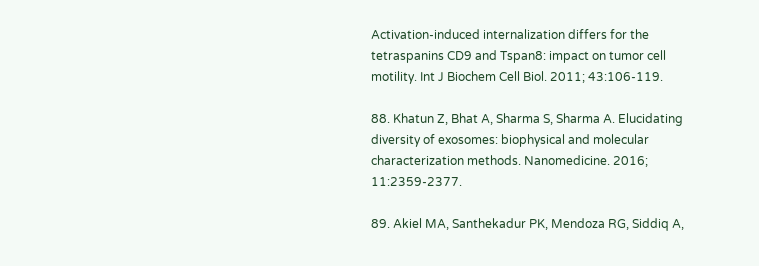Activation-induced internalization differs for the tetraspanins CD9 and Tspan8: impact on tumor cell motility. Int J Biochem Cell Biol. 2011; 43:106-119.

88. Khatun Z, Bhat A, Sharma S, Sharma A. Elucidating diversity of exosomes: biophysical and molecular characterization methods. Nanomedicine. 2016; 11:2359-2377.

89. Akiel MA, Santhekadur PK, Mendoza RG, Siddiq A,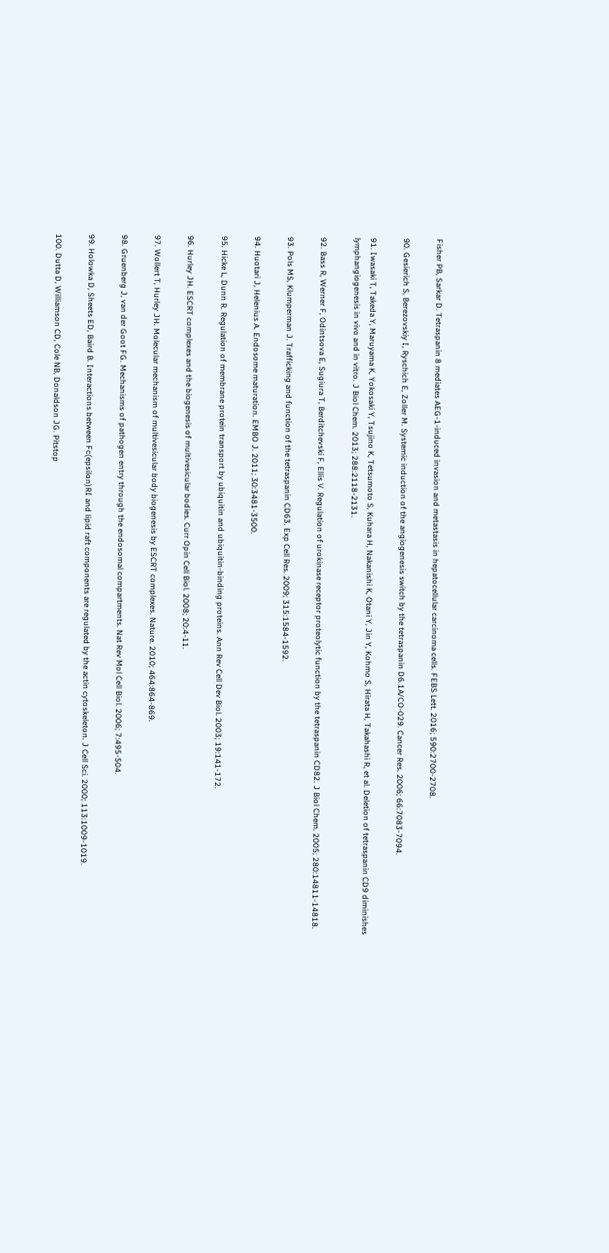Fisher PB, Sarkar D. Tetraspanin 8 mediates AEG-1-induced invasion and metastasis in hepatocellular carcinoma cells. FEBS Lett. 2016; 590:2700-2708.

90. Gesierich S, Berezovskiy I, Ryschich E, Zoller M. Systemic induction of the angiogenesis switch by the tetraspanin D6.1A/CO-029. Cancer Res. 2006; 66:7083-7094.

91. Iwasaki T, Takeda Y, Maruyama K, Yokosaki Y, Tsujino K, Tetsumoto S, Kuhara H, Nakanishi K, Otani Y, Jin Y, Kohmo S, Hirata H, Takahashi R, et al. Deletion of tetraspanin CD9 diminishes lymphangiogenesis in vivo and in vitro. J Biol Chem. 2013; 288:2118-2131.

92. Bass R, Werner F, Odintsova E, Sugiura T, Berditchevski F, Ellis V. Regulation of urokinase receptor proteolytic function by the tetraspanin CD82. J Biol Chem. 2005; 280:14811-14818.

93. Pols MS, Klumperman J. Trafficking and function of the tetraspanin CD63. Exp Cell Res. 2009; 315:1584-1592.

94. Huotari J, Helenius A. Endosome maturation. EMBO J. 2011; 30:3481-3500.

95. Hicke L, Dunn R. Regulation of membrane protein transport by ubiquitin and ubiquitin-binding proteins. Ann Rev Cell Dev Biol. 2003; 19:141-172.

96. Hurley JH. ESCRT complexes and the biogenesis of multivesicular bodies. Curr Opin Cell Biol. 2008; 20:4-11.

97. Wollert T, Hurley JH. Molecular mechanism of multivesicular body biogenesis by ESCRT complexes. Nature. 2010; 464:864-869.

98. Gruenberg J, van der Goot FG. Mechanisms of pathogen entry through the endosomal compartments. Nat Rev Mol Cell Biol. 2006; 7:495-504.

99. Holowka D, Sheets ED, Baird B. Interactions between Fc(epsilon)RI and lipid raft components are regulated by the actin cytoskeleton. J Cell Sci. 2000; 113:1009-1019.

100. Dutta D, Williamson CD, Cole NB, Donaldson JG. Pitstop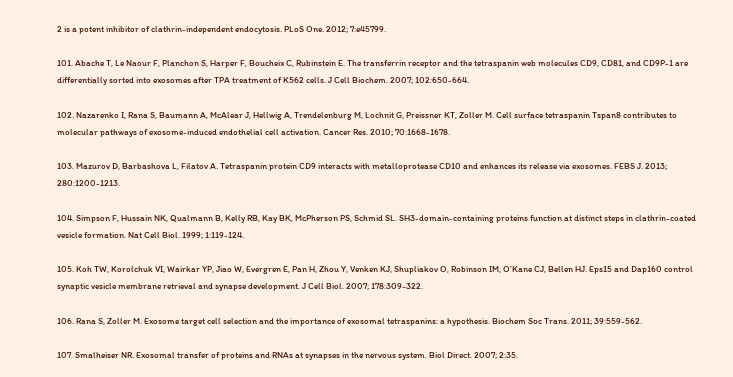2 is a potent inhibitor of clathrin-independent endocytosis. PLoS One. 2012; 7:e45799.

101. Abache T, Le Naour F, Planchon S, Harper F, Boucheix C, Rubinstein E. The transferrin receptor and the tetraspanin web molecules CD9, CD81, and CD9P-1 are differentially sorted into exosomes after TPA treatment of K562 cells. J Cell Biochem. 2007; 102:650-664.

102. Nazarenko I, Rana S, Baumann A, McAlear J, Hellwig A, Trendelenburg M, Lochnit G, Preissner KT, Zoller M. Cell surface tetraspanin Tspan8 contributes to molecular pathways of exosome-induced endothelial cell activation. Cancer Res. 2010; 70:1668-1678.

103. Mazurov D, Barbashova L, Filatov A. Tetraspanin protein CD9 interacts with metalloprotease CD10 and enhances its release via exosomes. FEBS J. 2013; 280:1200-1213.

104. Simpson F, Hussain NK, Qualmann B, Kelly RB, Kay BK, McPherson PS, Schmid SL. SH3-domain-containing proteins function at distinct steps in clathrin-coated vesicle formation. Nat Cell Biol. 1999; 1:119-124.

105. Koh TW, Korolchuk VI, Wairkar YP, Jiao W, Evergren E, Pan H, Zhou Y, Venken KJ, Shupliakov O, Robinson IM, O’Kane CJ, Bellen HJ. Eps15 and Dap160 control synaptic vesicle membrane retrieval and synapse development. J Cell Biol. 2007; 178:309-322.

106. Rana S, Zoller M. Exosome target cell selection and the importance of exosomal tetraspanins: a hypothesis. Biochem Soc Trans. 2011; 39:559-562.

107. Smalheiser NR. Exosomal transfer of proteins and RNAs at synapses in the nervous system. Biol Direct. 2007; 2:35.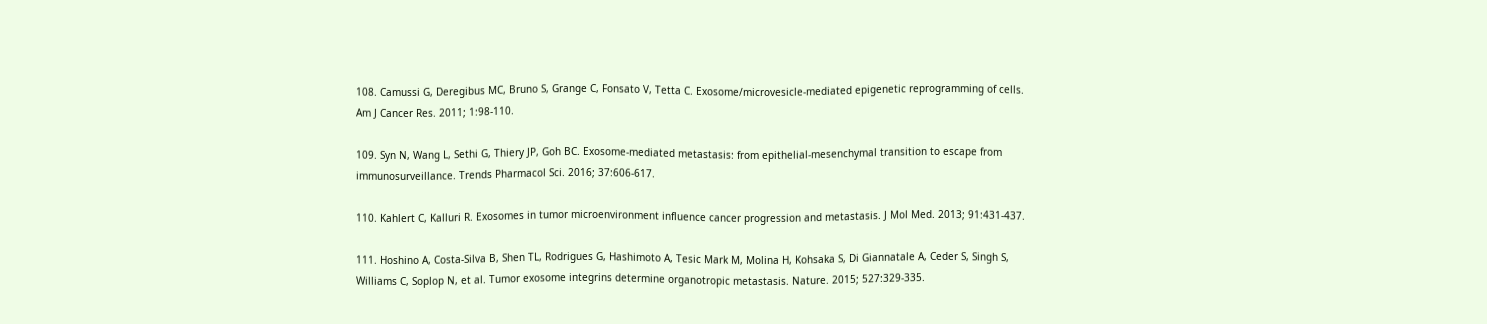108. Camussi G, Deregibus MC, Bruno S, Grange C, Fonsato V, Tetta C. Exosome/microvesicle-mediated epigenetic reprogramming of cells. Am J Cancer Res. 2011; 1:98-110.

109. Syn N, Wang L, Sethi G, Thiery JP, Goh BC. Exosome-mediated metastasis: from epithelial-mesenchymal transition to escape from immunosurveillance. Trends Pharmacol Sci. 2016; 37:606-617.

110. Kahlert C, Kalluri R. Exosomes in tumor microenvironment influence cancer progression and metastasis. J Mol Med. 2013; 91:431-437.

111. Hoshino A, Costa-Silva B, Shen TL, Rodrigues G, Hashimoto A, Tesic Mark M, Molina H, Kohsaka S, Di Giannatale A, Ceder S, Singh S, Williams C, Soplop N, et al. Tumor exosome integrins determine organotropic metastasis. Nature. 2015; 527:329-335.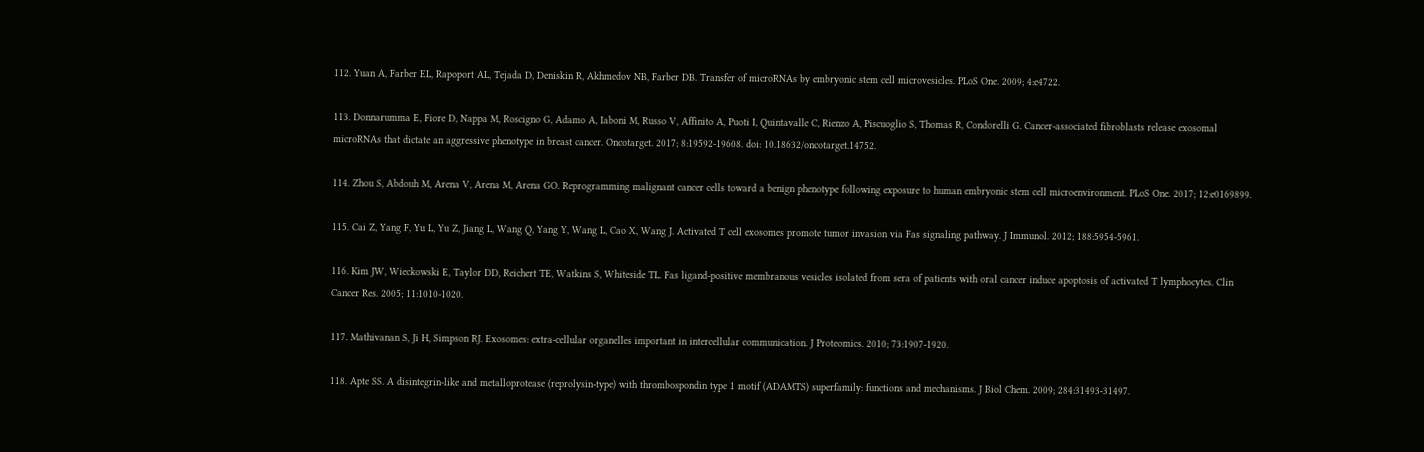112. Yuan A, Farber EL, Rapoport AL, Tejada D, Deniskin R, Akhmedov NB, Farber DB. Transfer of microRNAs by embryonic stem cell microvesicles. PLoS One. 2009; 4:e4722.

113. Donnarumma E, Fiore D, Nappa M, Roscigno G, Adamo A, Iaboni M, Russo V, Affinito A, Puoti I, Quintavalle C, Rienzo A, Piscuoglio S, Thomas R, Condorelli G. Cancer-associated fibroblasts release exosomal microRNAs that dictate an aggressive phenotype in breast cancer. Oncotarget. 2017; 8:19592-19608. doi: 10.18632/oncotarget.14752.

114. Zhou S, Abdouh M, Arena V, Arena M, Arena GO. Reprogramming malignant cancer cells toward a benign phenotype following exposure to human embryonic stem cell microenvironment. PLoS One. 2017; 12:e0169899.

115. Cai Z, Yang F, Yu L, Yu Z, Jiang L, Wang Q, Yang Y, Wang L, Cao X, Wang J. Activated T cell exosomes promote tumor invasion via Fas signaling pathway. J Immunol. 2012; 188:5954-5961.

116. Kim JW, Wieckowski E, Taylor DD, Reichert TE, Watkins S, Whiteside TL. Fas ligand-positive membranous vesicles isolated from sera of patients with oral cancer induce apoptosis of activated T lymphocytes. Clin Cancer Res. 2005; 11:1010-1020.

117. Mathivanan S, Ji H, Simpson RJ. Exosomes: extra-cellular organelles important in intercellular communication. J Proteomics. 2010; 73:1907-1920.

118. Apte SS. A disintegrin-like and metalloprotease (reprolysin-type) with thrombospondin type 1 motif (ADAMTS) superfamily: functions and mechanisms. J Biol Chem. 2009; 284:31493-31497.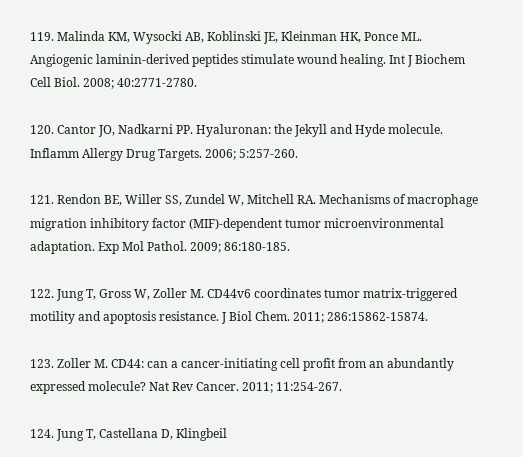119. Malinda KM, Wysocki AB, Koblinski JE, Kleinman HK, Ponce ML. Angiogenic laminin-derived peptides stimulate wound healing. Int J Biochem Cell Biol. 2008; 40:2771-2780.

120. Cantor JO, Nadkarni PP. Hyaluronan: the Jekyll and Hyde molecule. Inflamm Allergy Drug Targets. 2006; 5:257-260.

121. Rendon BE, Willer SS, Zundel W, Mitchell RA. Mechanisms of macrophage migration inhibitory factor (MIF)-dependent tumor microenvironmental adaptation. Exp Mol Pathol. 2009; 86:180-185.

122. Jung T, Gross W, Zoller M. CD44v6 coordinates tumor matrix-triggered motility and apoptosis resistance. J Biol Chem. 2011; 286:15862-15874.

123. Zoller M. CD44: can a cancer-initiating cell profit from an abundantly expressed molecule? Nat Rev Cancer. 2011; 11:254-267.

124. Jung T, Castellana D, Klingbeil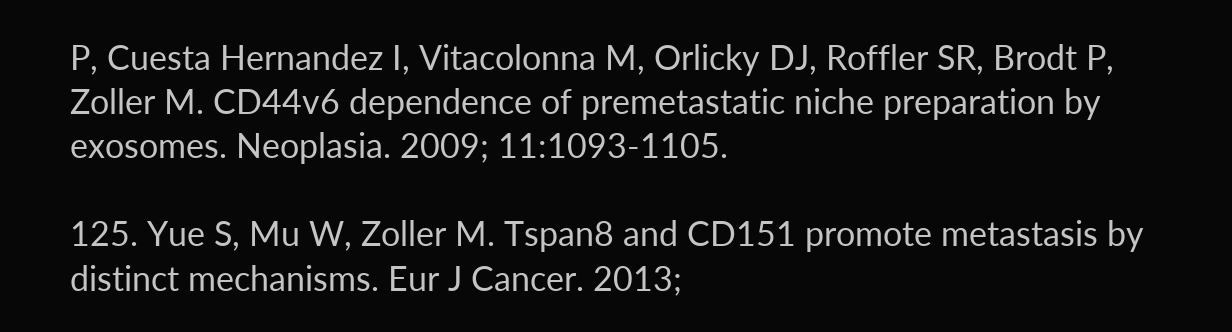P, Cuesta Hernandez I, Vitacolonna M, Orlicky DJ, Roffler SR, Brodt P, Zoller M. CD44v6 dependence of premetastatic niche preparation by exosomes. Neoplasia. 2009; 11:1093-1105.

125. Yue S, Mu W, Zoller M. Tspan8 and CD151 promote metastasis by distinct mechanisms. Eur J Cancer. 2013;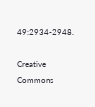49:2934-2948.

Creative Commons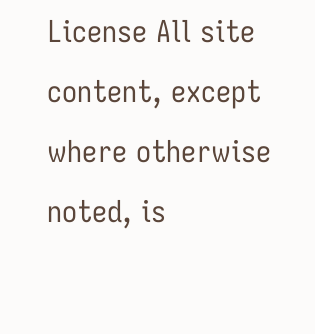License All site content, except where otherwise noted, is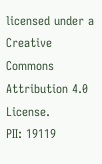licensed under a Creative Commons Attribution 4.0 License.
PII: 19119